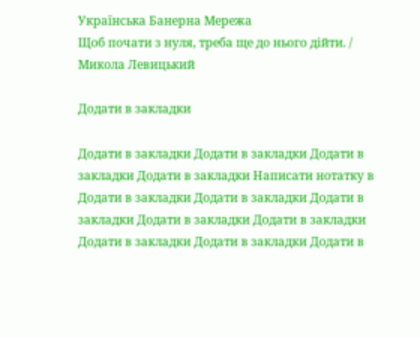Українська Банерна Мережа
Щоб почати з нуля, треба ще до нього дійти. / Микола Левицький

Додати в закладки

Додати в закладки Додати в закладки Додати в закладки Додати в закладки Написати нотатку в Додати в закладки Додати в закладки Додати в закладки Додати в закладки Додати в закладки Додати в закладки Додати в закладки Додати в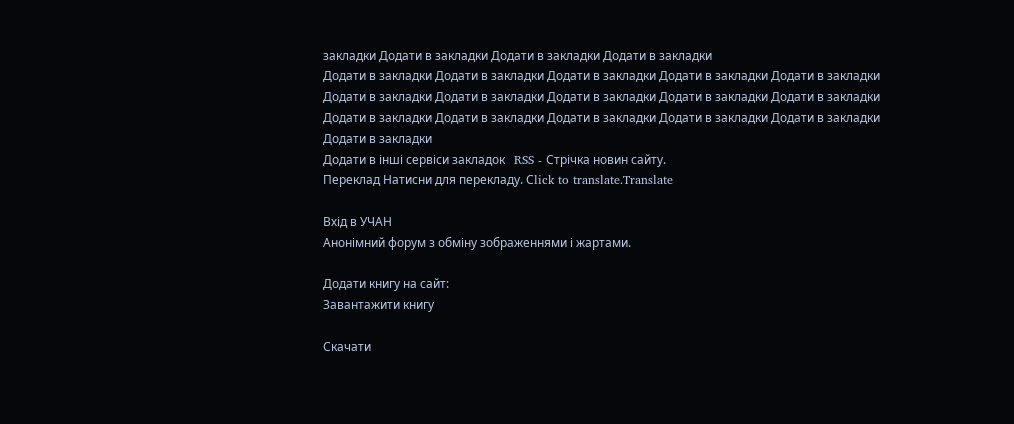закладки Додати в закладки Додати в закладки Додати в закладки
Додати в закладки Додати в закладки Додати в закладки Додати в закладки Додати в закладки Додати в закладки Додати в закладки Додати в закладки Додати в закладки Додати в закладки Додати в закладки Додати в закладки Додати в закладки Додати в закладки Додати в закладки Додати в закладки
Додати в інші сервіси закладок   RSS - Стрічка новин сайту.
Переклад Натисни для перекладу. Сlick to translate.Translate

Вхід в УЧАН
Анонімний форум з обміну зображеннями і жартами.

Додати книгу на сайт:
Завантажити книгу

Скачати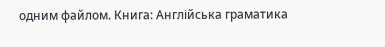одним файлом. Книга: Англійська граматика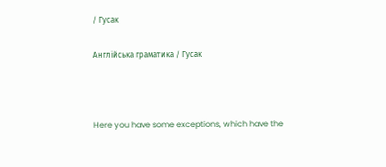/ Гусак

Англійська граматика / Гусак



Here you have some exceptions, which have the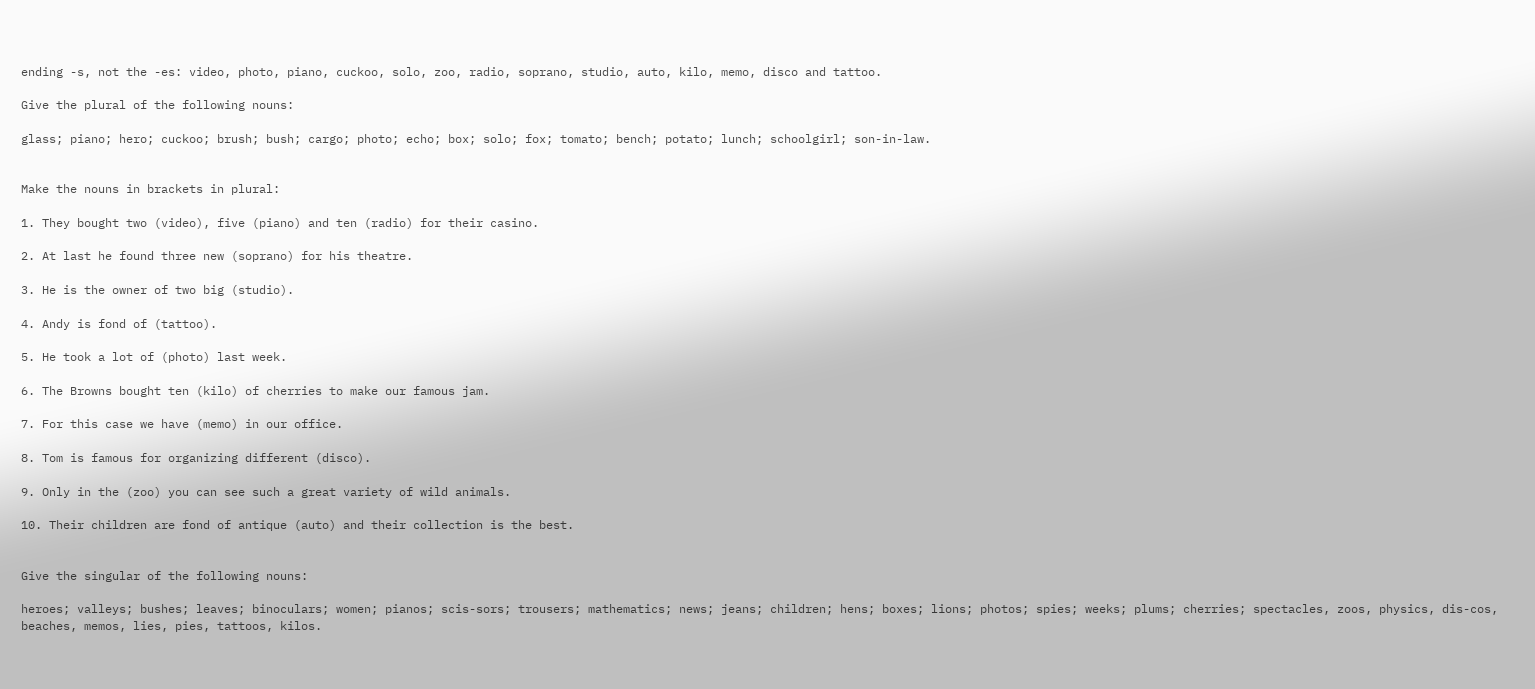ending -s, not the -es: video, photo, piano, cuckoo, solo, zoo, radio, soprano, studio, auto, kilo, memo, disco and tattoo.

Give the plural of the following nouns:

glass; piano; hero; cuckoo; brush; bush; cargo; photo; echo; box; solo; fox; tomato; bench; potato; lunch; schoolgirl; son-in-law.


Make the nouns in brackets in plural:

1. They bought two (video), five (piano) and ten (radio) for their casino.

2. At last he found three new (soprano) for his theatre.

3. He is the owner of two big (studio).

4. Andy is fond of (tattoo).

5. He took a lot of (photo) last week.

6. The Browns bought ten (kilo) of cherries to make our famous jam.

7. For this case we have (memo) in our office.

8. Tom is famous for organizing different (disco).

9. Only in the (zoo) you can see such a great variety of wild animals.

10. Their children are fond of antique (auto) and their collection is the best.


Give the singular of the following nouns:

heroes; valleys; bushes; leaves; binoculars; women; pianos; scis-sors; trousers; mathematics; news; jeans; children; hens; boxes; lions; photos; spies; weeks; plums; cherries; spectacles, zoos, physics, dis-cos, beaches, memos, lies, pies, tattoos, kilos.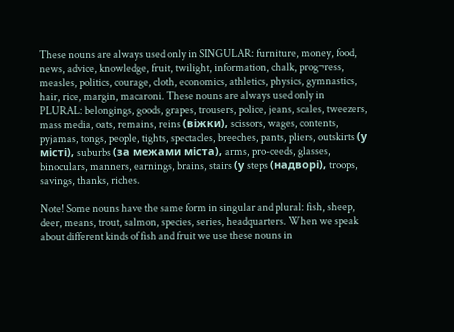These nouns are always used only in SINGULAR: furniture, money, food, news, advice, knowledge, fruit, twilight, information, chalk, prog¬ress, measles, politics, courage, cloth, economics, athletics, physics, gymnastics, hair, rice, margin, macaroni. These nouns are always used only in PLURAL: belongings, goods, grapes, trousers, police, jeans, scales, tweezers, mass media, oats, remains, reins (віжки), scissors, wages, contents, pyjamas, tongs, people, tights, spectacles, breeches, pants, pliers, outskirts (у місті), suburbs (за межами міста), arms, pro-ceeds, glasses, binoculars, manners, earnings, brains, stairs (у steps (надворі), troops, savings, thanks, riches.

Note! Some nouns have the same form in singular and plural: fish, sheep, deer, means, trout, salmon, species, series, headquarters. When we speak about different kinds of fish and fruit we use these nouns in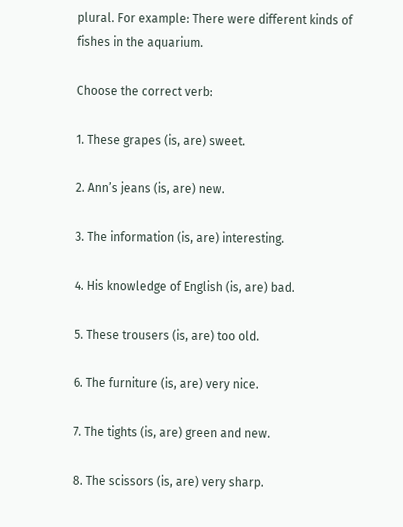plural. For example: There were different kinds of fishes in the aquarium.

Choose the correct verb:

1. These grapes (is, are) sweet.

2. Ann’s jeans (is, are) new.

3. The information (is, are) interesting.

4. His knowledge of English (is, are) bad.

5. These trousers (is, are) too old.

6. The furniture (is, are) very nice.

7. The tights (is, are) green and new.

8. The scissors (is, are) very sharp.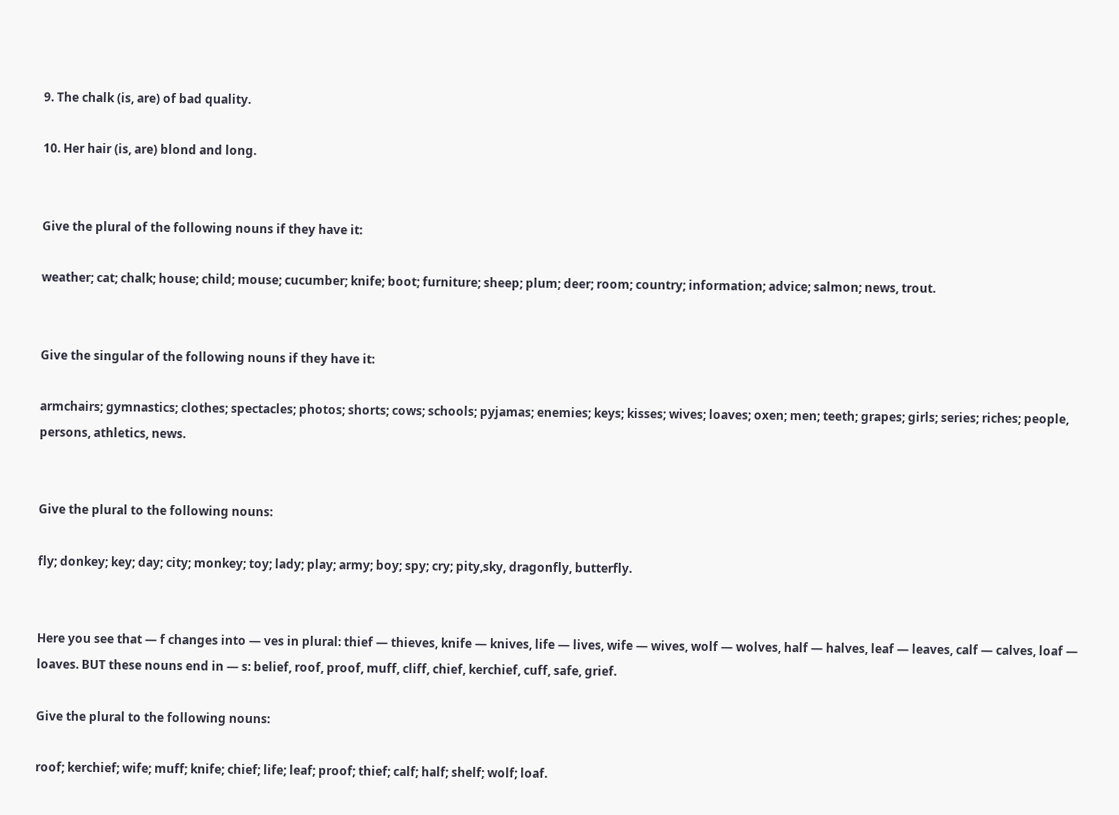9. The chalk (is, are) of bad quality.

10. Her hair (is, are) blond and long.


Give the plural of the following nouns if they have it:

weather; cat; chalk; house; child; mouse; cucumber; knife; boot; furniture; sheep; plum; deer; room; country; information; advice; salmon; news, trout.


Give the singular of the following nouns if they have it:

armchairs; gymnastics; clothes; spectacles; photos; shorts; cows; schools; pyjamas; enemies; keys; kisses; wives; loaves; oxen; men; teeth; grapes; girls; series; riches; people, persons, athletics, news.


Give the plural to the following nouns:

fly; donkey; key; day; city; monkey; toy; lady; play; army; boy; spy; cry; pity,sky, dragonfly, butterfly.


Here you see that — f changes into — ves in plural: thief — thieves, knife — knives, life — lives, wife — wives, wolf — wolves, half — halves, leaf — leaves, calf — calves, loaf — loaves. BUT these nouns end in — s: belief, roof, proof, muff, cliff, chief, kerchief, cuff, safe, grief.

Give the plural to the following nouns:

roof; kerchief; wife; muff; knife; chief; life; leaf; proof; thief; calf; half; shelf; wolf; loaf.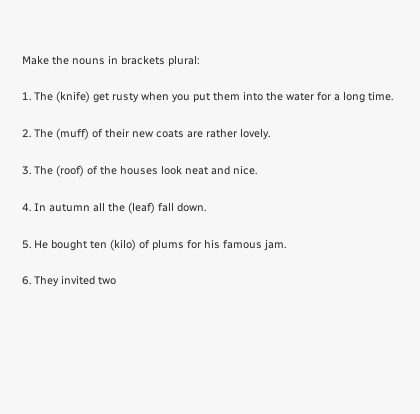Make the nouns in brackets plural:

1. The (knife) get rusty when you put them into the water for a long time.

2. The (muff) of their new coats are rather lovely.

3. The (roof) of the houses look neat and nice.

4. In autumn all the (leaf) fall down.

5. He bought ten (kilo) of plums for his famous jam.

6. They invited two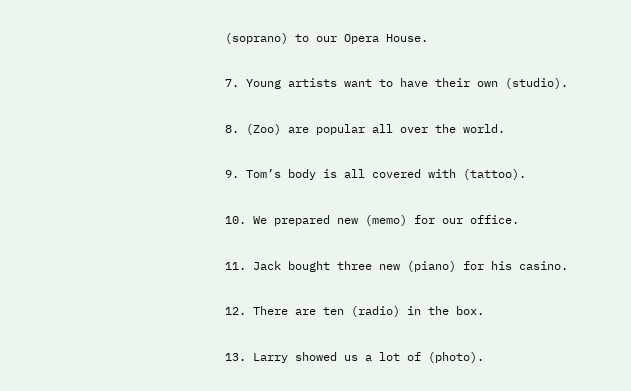(soprano) to our Opera House.

7. Young artists want to have their own (studio).

8. (Zoo) are popular all over the world.

9. Tom’s body is all covered with (tattoo).

10. We prepared new (memo) for our office.

11. Jack bought three new (piano) for his casino.

12. There are ten (radio) in the box.

13. Larry showed us a lot of (photo).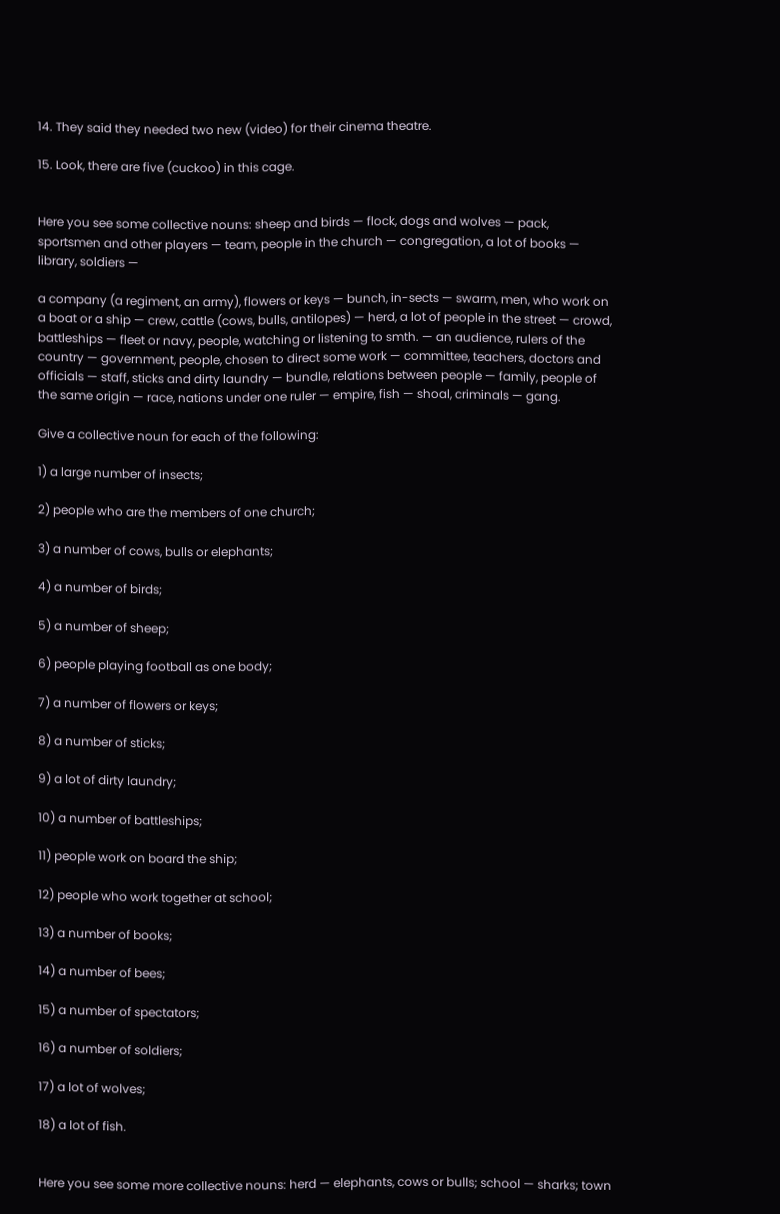14. They said they needed two new (video) for their cinema theatre.

15. Look, there are five (cuckoo) in this cage.


Here you see some collective nouns: sheep and birds — flock, dogs and wolves — pack, sportsmen and other players — team, people in the church — congregation, a lot of books — library, soldiers —

a company (a regiment, an army), flowers or keys — bunch, in-sects — swarm, men, who work on a boat or a ship — crew, cattle (cows, bulls, antilopes) — herd, a lot of people in the street — crowd, battleships — fleet or navy, people, watching or listening to smth. — an audience, rulers of the country — government, people, chosen to direct some work — committee, teachers, doctors and officials — staff, sticks and dirty laundry — bundle, relations between people — family, people of the same origin — race, nations under one ruler — empire, fish — shoal, criminals — gang.

Give a collective noun for each of the following:

1) a large number of insects;

2) people who are the members of one church;

3) a number of cows, bulls or elephants;

4) a number of birds;

5) a number of sheep;

6) people playing football as one body;

7) a number of flowers or keys;

8) a number of sticks;

9) a lot of dirty laundry;

10) a number of battleships;

11) people work on board the ship;

12) people who work together at school;

13) a number of books;

14) a number of bees;

15) a number of spectators;

16) a number of soldiers;

17) a lot of wolves;

18) a lot of fish.


Here you see some more collective nouns: herd — elephants, cows or bulls; school — sharks; town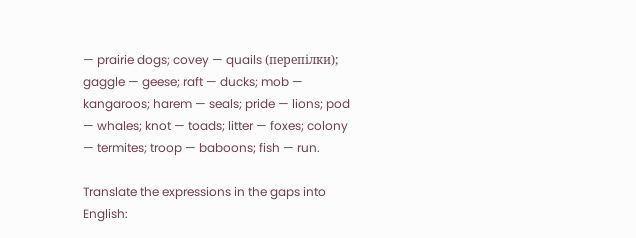— prairie dogs; covey — quails (перепілки); gaggle — geese; raft — ducks; mob — kangaroos; harem — seals; pride — lions; pod — whales; knot — toads; litter — foxes; colony — termites; troop — baboons; fish — run.

Translate the expressions in the gaps into English: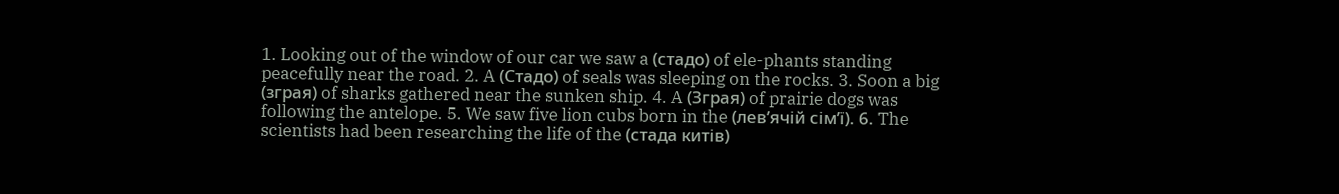1. Looking out of the window of our car we saw a (стадо) of ele-phants standing peacefully near the road. 2. A (Стадо) of seals was sleeping on the rocks. 3. Soon a big (зграя) of sharks gathered near the sunken ship. 4. A (Зграя) of prairie dogs was following the antelope. 5. We saw five lion cubs born in the (лев’ячій сім’ї). 6. The scientists had been researching the life of the (стада китів)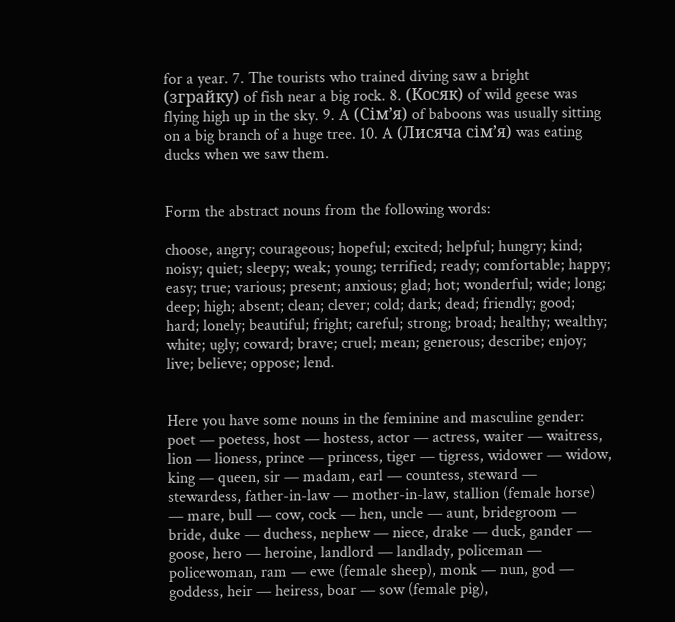for a year. 7. The tourists who trained diving saw a bright (зграйку) of fish near a big rock. 8. (Косяк) of wild geese was flying high up in the sky. 9. A (Сім’я) of baboons was usually sitting on a big branch of a huge tree. 10. A (Лисяча сім’я) was eating ducks when we saw them.


Form the abstract nouns from the following words:

choose, angry; courageous; hopeful; excited; helpful; hungry; kind; noisy; quiet; sleepy; weak; young; terrified; ready; comfortable; happy; easy; true; various; present; anxious; glad; hot; wonderful; wide; long; deep; high; absent; clean; clever; cold; dark; dead; friendly; good; hard; lonely; beautiful; fright; careful; strong; broad; healthy; wealthy; white; ugly; coward; brave; cruel; mean; generous; describe; enjoy; live; believe; oppose; lend.


Here you have some nouns in the feminine and masculine gender: poet — poetess, host — hostess, actor — actress, waiter — waitress, lion — lioness, prince — princess, tiger — tigress, widower — widow, king — queen, sir — madam, earl — countess, steward — stewardess, father-in-law — mother-in-law, stallion (female horse) — mare, bull — cow, cock — hen, uncle — aunt, bridegroom — bride, duke — duchess, nephew — niece, drake — duck, gander — goose, hero — heroine, landlord — landlady, policeman — policewoman, ram — ewe (female sheep), monk — nun, god — goddess, heir — heiress, boar — sow (female pig),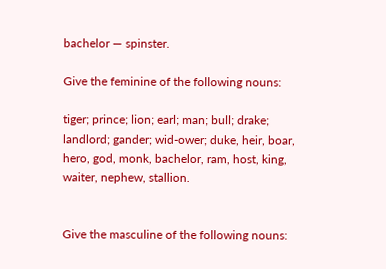bachelor — spinster.

Give the feminine of the following nouns:

tiger; prince; lion; earl; man; bull; drake; landlord; gander; wid-ower; duke, heir, boar, hero, god, monk, bachelor, ram, host, king, waiter, nephew, stallion.


Give the masculine of the following nouns: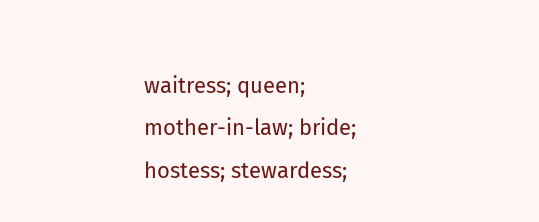waitress; queen; mother-in-law; bride; hostess; stewardess;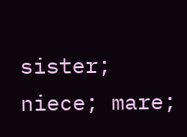sister; niece; mare;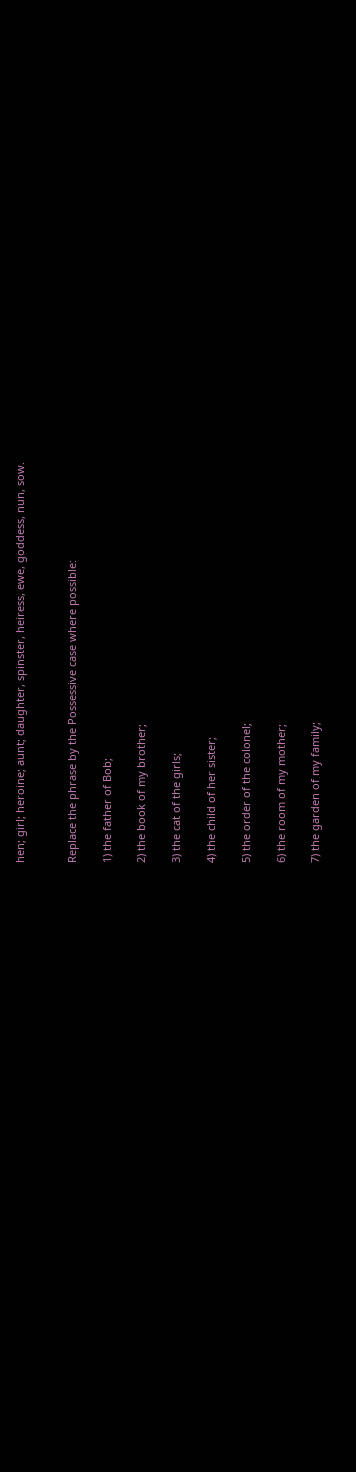hen; girl; heroine; aunt; daughter, spinster, heiress, ewe, goddess, nun, sow.


Replace the phrase by the Possessive case where possible:

1) the father of Bob;

2) the book of my brother;

3) the cat of the girls;

4) the child of her sister;

5) the order of the colonel;

6) the room of my mother;

7) the garden of my family;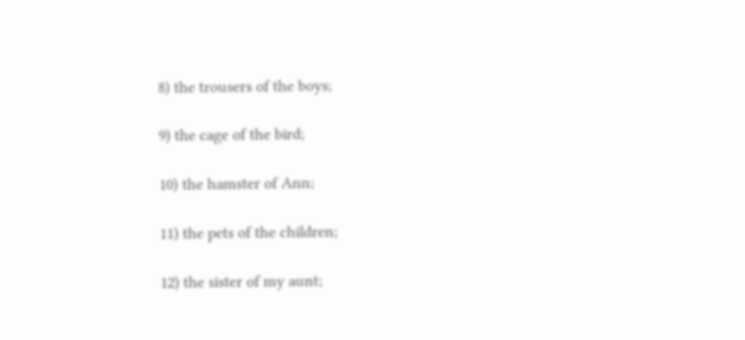8) the trousers of the boys;

9) the cage of the bird;

10) the hamster of Ann;

11) the pets of the children;

12) the sister of my aunt;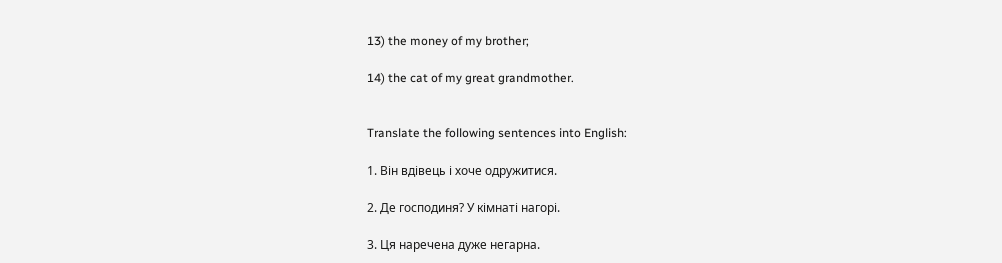13) the money of my brother;

14) the cat of my great grandmother.


Translate the following sentences into English:

1. Він вдівець і хоче одружитися.

2. Де господиня? У кімнаті нагорі.

3. Ця наречена дуже негарна.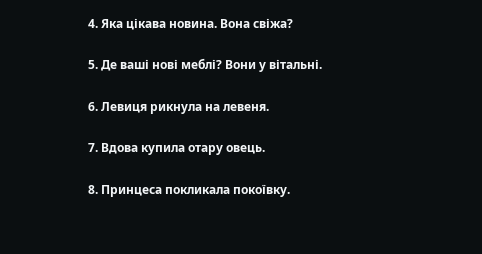4. Яка цікава новина. Вона свіжа?

5. Де ваші нові меблі? Вони у вітальні.

6. Левиця рикнула на левеня.

7. Вдова купила отару овець.

8. Принцеса покликала покоївку.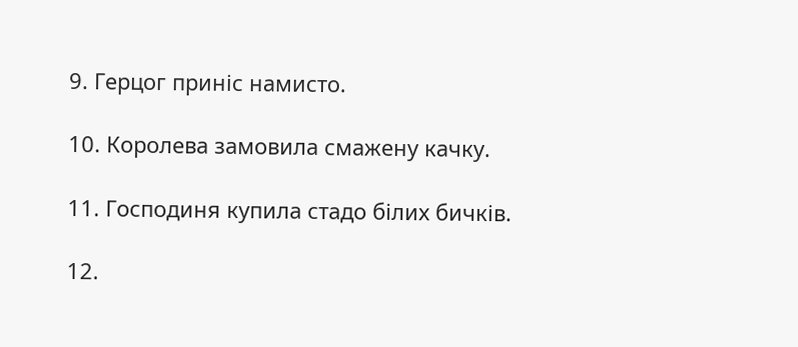9. Герцог приніс намисто.

10. Королева замовила смажену качку.

11. Господиня купила стадо білих бичків.

12.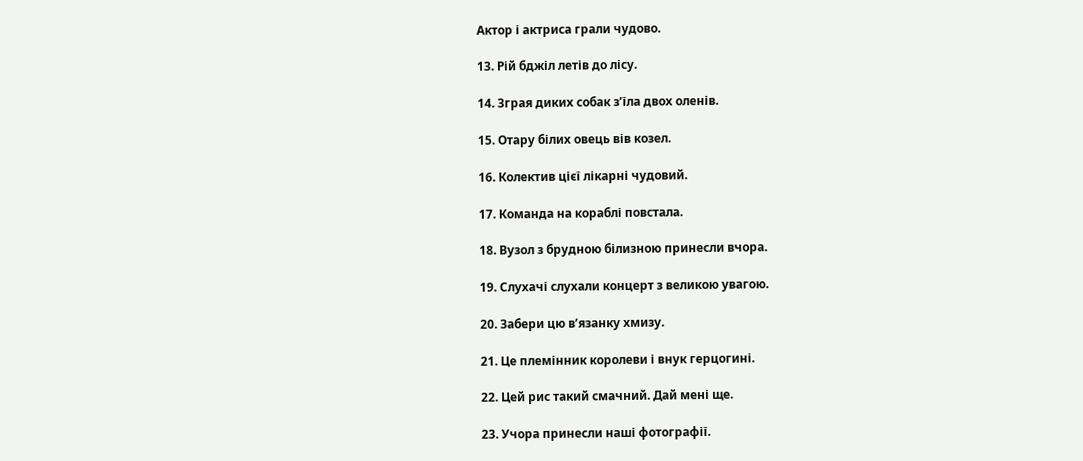Актор і актриса грали чудово.

13. Рій бджіл летів до лісу.

14. Зграя диких собак з’їла двох оленів.

15. Отару білих овець вів козел.

16. Колектив цієї лікарні чудовий.

17. Команда на кораблі повстала.

18. Вузол з брудною білизною принесли вчора.

19. Слухачі слухали концерт з великою увагою.

20. Забери цю в’язанку хмизу.

21. Це племінник королеви і внук герцогині.

22. Цей рис такий смачний. Дай мені ще.

23. Учора принесли наші фотографії.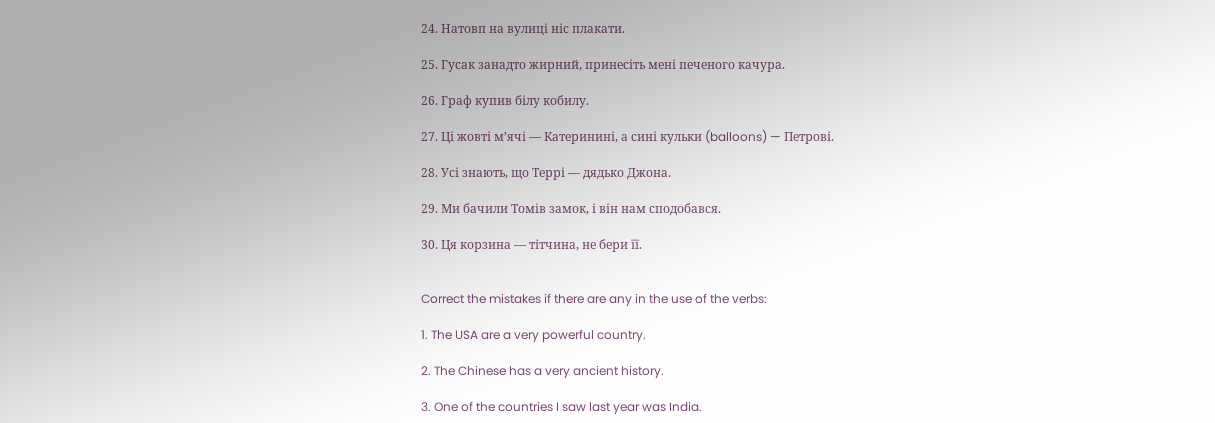24. Натовп на вулиці ніс плакати.

25. Гусак занадто жирний, принесіть мені печеного качура.

26. Граф купив білу кобилу.

27. Ці жовті м’ячі — Катеринині, а сині кульки (balloons) — Петрові.

28. Усі знають, що Террі — дядько Джона.

29. Ми бачили Томів замок, і він нам сподобався.

30. Ця корзина — тітчина, не бери її.


Correct the mistakes if there are any in the use of the verbs:

1. The USA are a very powerful country.

2. The Chinese has a very ancient history.

3. One of the countries I saw last year was India.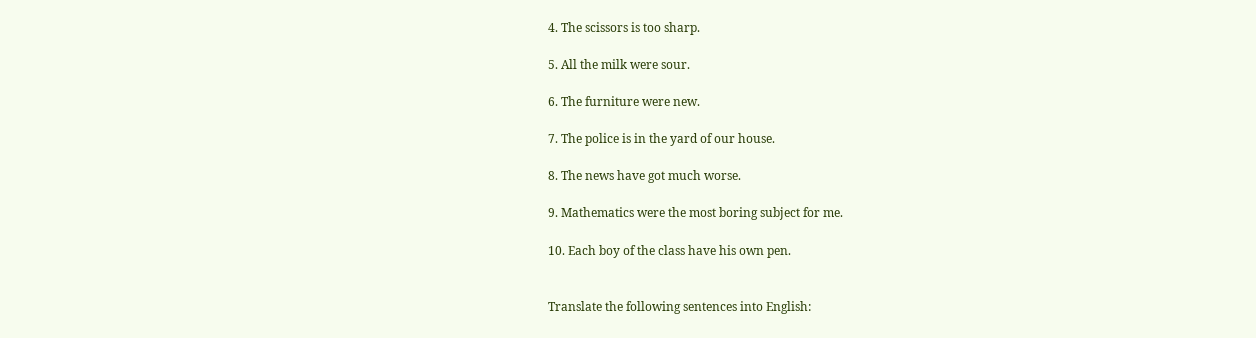4. The scissors is too sharp.

5. All the milk were sour.

6. The furniture were new.

7. The police is in the yard of our house.

8. The news have got much worse.

9. Mathematics were the most boring subject for me.

10. Each boy of the class have his own pen.


Translate the following sentences into English: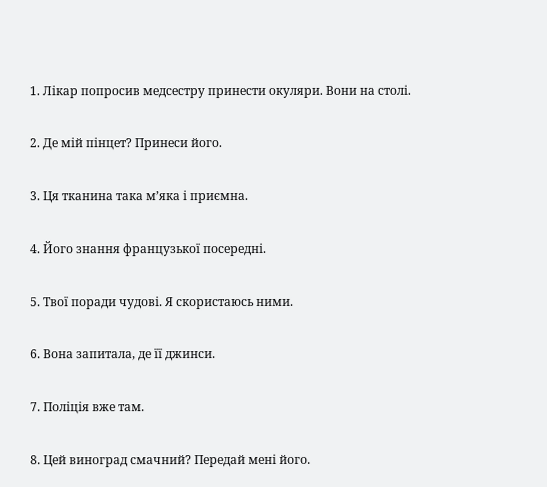1. Лікар попросив медсестру принести окуляри. Вони на столі.

2. Де мій пінцет? Принеси його.

3. Ця тканина така м’яка і приємна.

4. Його знання французької посередні.

5. Твої поради чудові. Я скористаюсь ними.

6. Вона запитала, де її джинси.

7. Поліція вже там.

8. Цей виноград смачний? Передай мені його.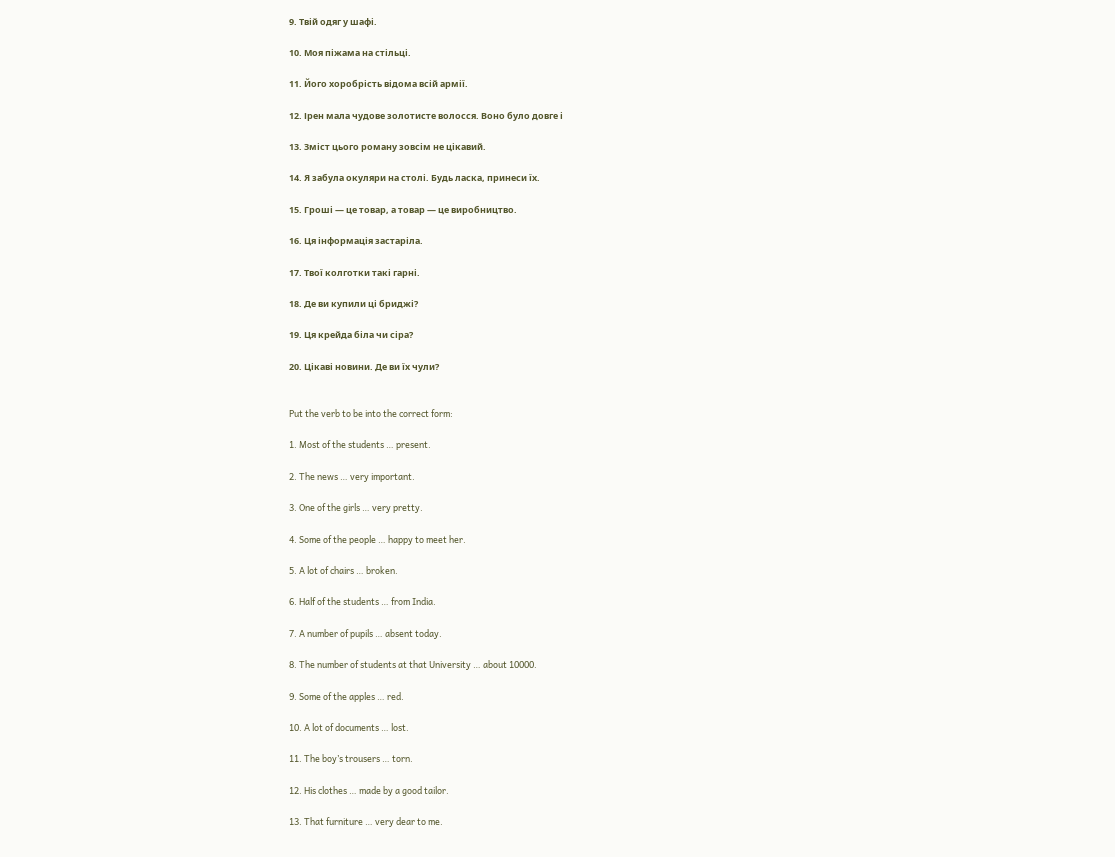9. Твій одяг у шафі.

10. Моя піжама на стільці.

11. Його хоробрість відома всій армії.

12. Ірен мала чудове золотисте волосся. Воно було довге і

13. Зміст цього роману зовсім не цікавий.

14. Я забула окуляри на столі. Будь ласка, принеси їх.

15. Гроші — це товар, а товар — це виробництво.

16. Ця інформація застаріла.

17. Твої колготки такі гарні.

18. Де ви купили ці бриджі?

19. Ця крейда біла чи сіра?

20. Цікаві новини. Де ви їх чули?


Put the verb to be into the correct form:

1. Most of the students … present.

2. The news … very important.

3. One of the girls … very pretty.

4. Some of the people … happy to meet her.

5. A lot of chairs … broken.

6. Half of the students … from India.

7. A number of pupils … absent today.

8. The number of students at that University … about 10000.

9. Some of the apples … red.

10. A lot of documents … lost.

11. The boy’s trousers … torn.

12. His clothes … made by a good tailor.

13. That furniture … very dear to me.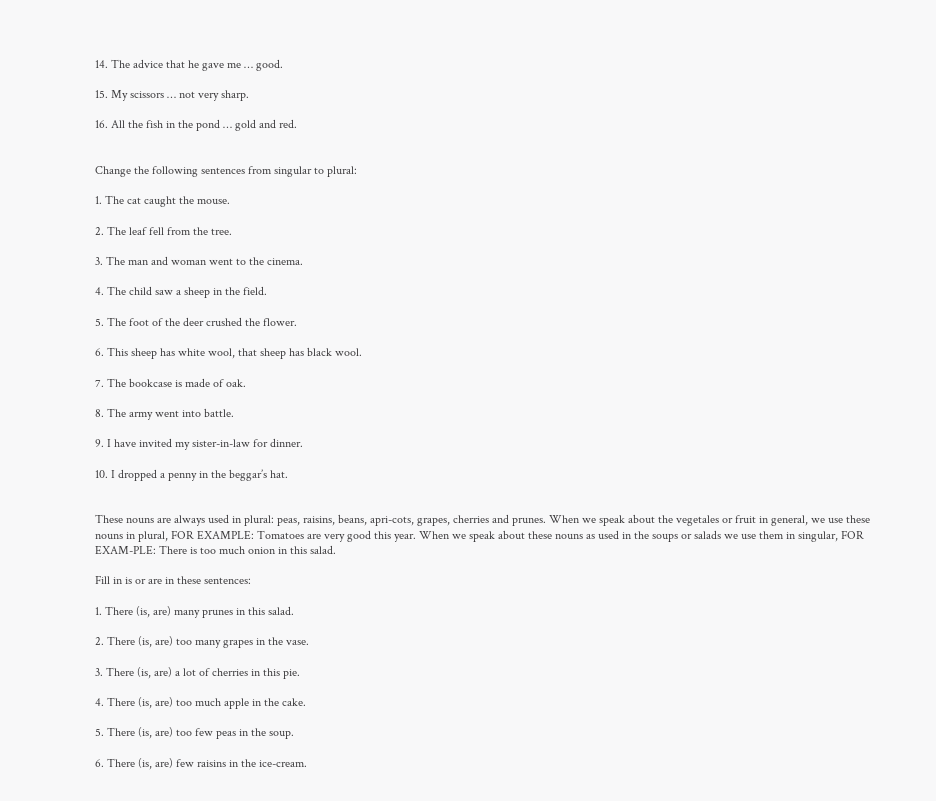14. The advice that he gave me … good.

15. My scissors … not very sharp.

16. All the fish in the pond … gold and red.


Change the following sentences from singular to plural:

1. The cat caught the mouse.

2. The leaf fell from the tree.

3. The man and woman went to the cinema.

4. The child saw a sheep in the field.

5. The foot of the deer crushed the flower.

6. This sheep has white wool, that sheep has black wool.

7. The bookcase is made of oak.

8. The army went into battle.

9. I have invited my sister-in-law for dinner.

10. I dropped a penny in the beggar’s hat.


These nouns are always used in plural: peas, raisins, beans, apri-cots, grapes, cherries and prunes. When we speak about the vegetales or fruit in general, we use these nouns in plural, FOR EXAMPLE: Tomatoes are very good this year. When we speak about these nouns as used in the soups or salads we use them in singular, FOR EXAM-PLE: There is too much onion in this salad.

Fill in is or are in these sentences:

1. There (is, are) many prunes in this salad.

2. There (is, are) too many grapes in the vase.

3. There (is, are) a lot of cherries in this pie.

4. There (is, are) too much apple in the cake.

5. There (is, are) too few peas in the soup.

6. There (is, are) few raisins in the ice-cream.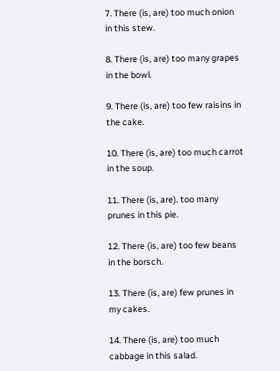7. There (is, are) too much onion in this stew.

8. There (is, are) too many grapes in the bowl.

9. There (is, are) too few raisins in the cake.

10. There (is, are) too much carrot in the soup.

11. There (is, are). too many prunes in this pie.

12. There (is, are) too few beans in the borsch.

13. There (is, are) few prunes in my cakes.

14. There (is, are) too much cabbage in this salad.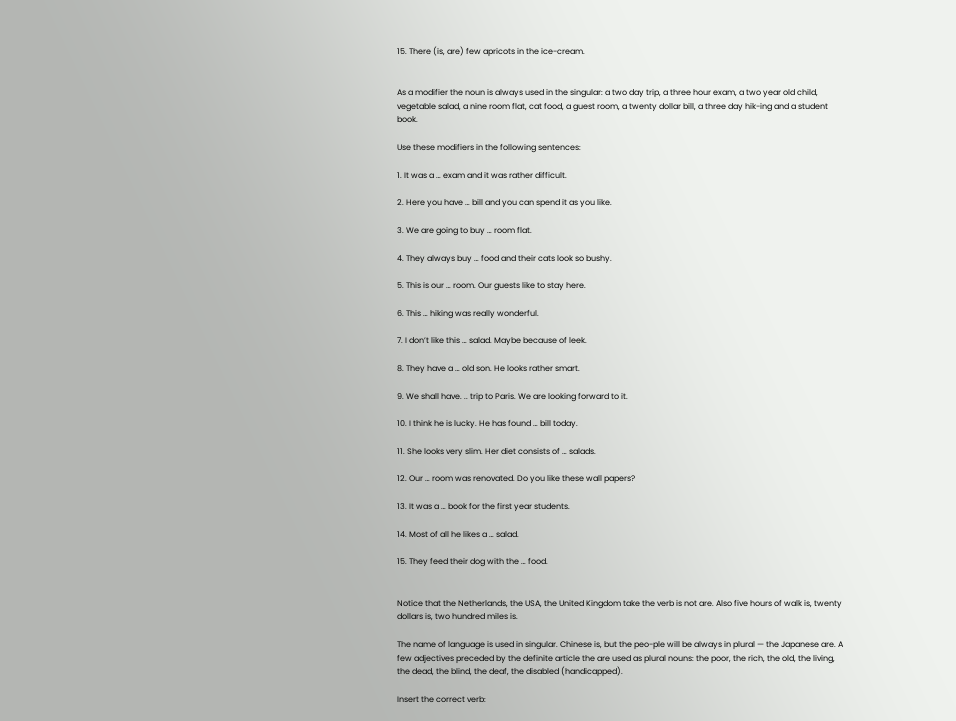15. There (is, are) few apricots in the ice-cream.


As a modifier the noun is always used in the singular: a two day trip, a three hour exam, a two year old child, vegetable salad, a nine room flat, cat food, a guest room, a twenty dollar bill, a three day hik-ing and a student book.

Use these modifiers in the following sentences:

1. It was a … exam and it was rather difficult.

2. Here you have … bill and you can spend it as you like.

3. We are going to buy … room flat.

4. They always buy … food and their cats look so bushy.

5. This is our … room. Our guests like to stay here.

6. This … hiking was really wonderful.

7. I don’t like this … salad. Maybe because of leek.

8. They have a … old son. He looks rather smart.

9. We shall have. .. trip to Paris. We are looking forward to it.

10. I think he is lucky. He has found … bill today.

11. She looks very slim. Her diet consists of … salads.

12. Our … room was renovated. Do you like these wall papers?

13. It was a … book for the first year students.

14. Most of all he likes a … salad.

15. They feed their dog with the … food.


Notice that the Netherlands, the USA, the United Kingdom take the verb is not are. Also five hours of walk is, twenty dollars is, two hundred miles is.

The name of language is used in singular. Chinese is, but the peo-ple will be always in plural — the Japanese are. A few adjectives preceded by the definite article the are used as plural nouns: the poor, the rich, the old, the living, the dead, the blind, the deaf, the disabled (handicapped).

Insert the correct verb: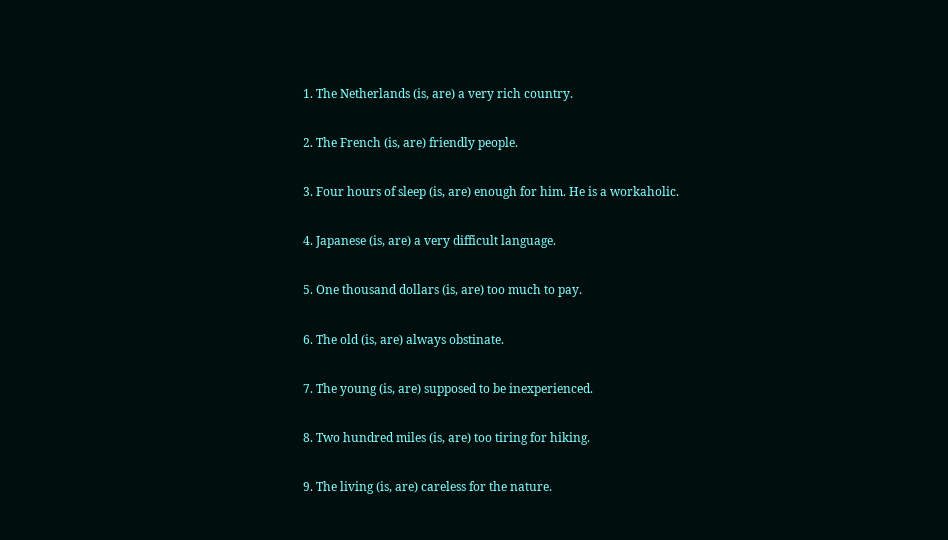1. The Netherlands (is, are) a very rich country.

2. The French (is, are) friendly people.

3. Four hours of sleep (is, are) enough for him. He is a workaholic.

4. Japanese (is, are) a very difficult language.

5. One thousand dollars (is, are) too much to pay.

6. The old (is, are) always obstinate.

7. The young (is, are) supposed to be inexperienced.

8. Two hundred miles (is, are) too tiring for hiking.

9. The living (is, are) careless for the nature.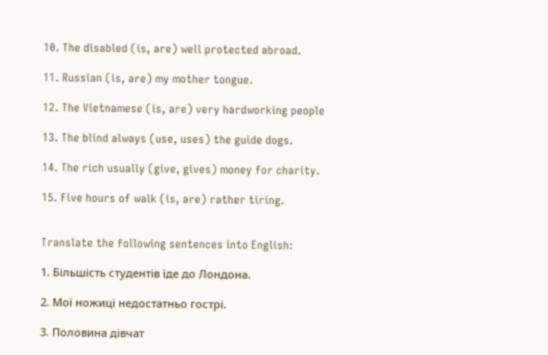10. The disabled (is, are) well protected abroad.

11. Russian (is, are) my mother tongue.

12. The Vietnamese (is, are) very hardworking people

13. The blind always (use, uses) the guide dogs.

14. The rich usually (give, gives) money for charity.

15. Five hours of walk (is, are) rather tiring.


Translate the following sentences into English:

1. Більшість студентів їде до Лондона.

2. Мої ножиці недостатньо гострі.

3. Половина дівчат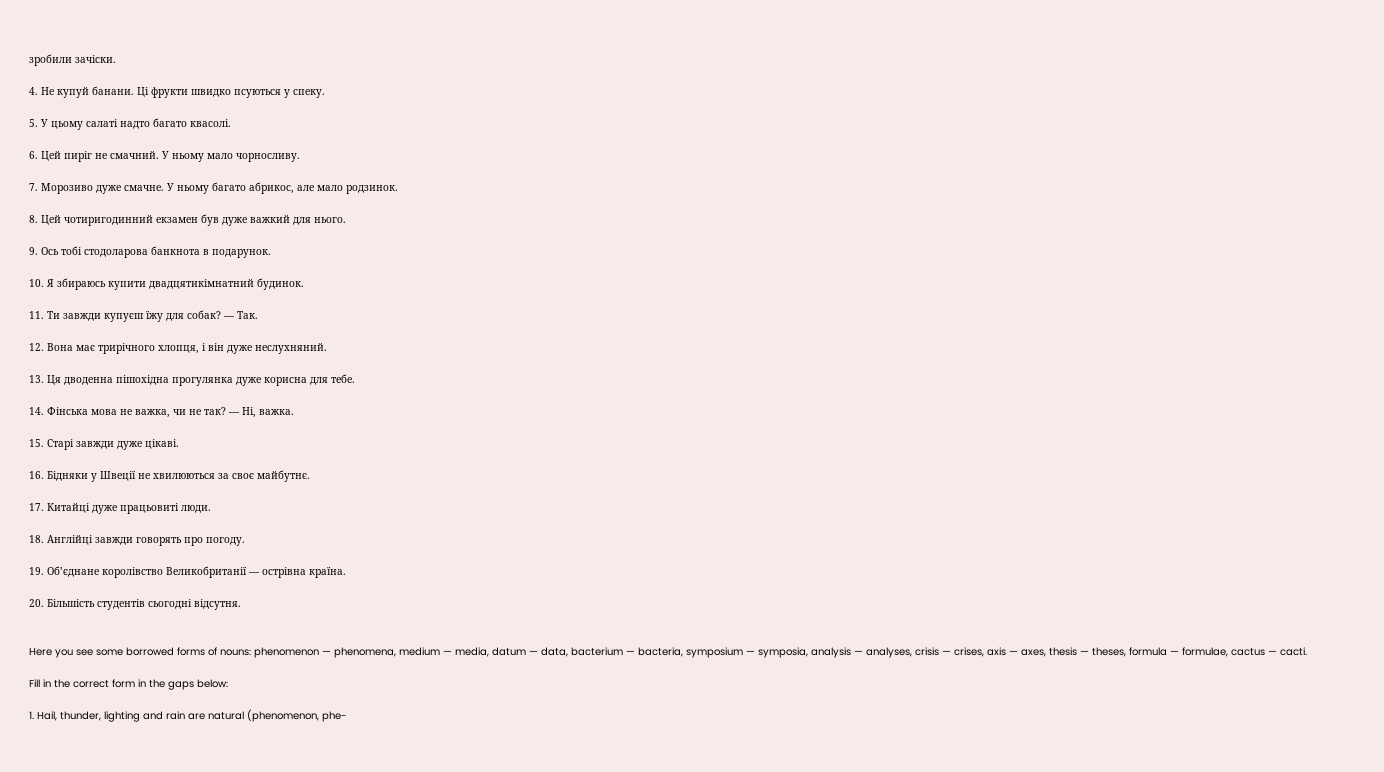зробили зачіски.

4. Не купуй банани. Ці фрукти швидко псуються у спеку.

5. У цьому салаті надто багато квасолі.

6. Цей пиріг не смачний. У ньому мало чорносливу.

7. Морозиво дуже смачне. У ньому багато абрикос, але мало родзинок.

8. Цей чотиригодинний екзамен був дуже важкий для нього.

9. Ось тобі стодоларова банкнота в подарунок.

10. Я збираюсь купити двадцятикімнатний будинок.

11. Ти завжди купуєш їжу для собак? — Так.

12. Вона має трирічного хлопця, і він дуже неслухняний.

13. Ця дводенна пішохідна прогулянка дуже корисна для тебе.

14. Фінська мова не важка, чи не так? — Ні, важка.

15. Старі завжди дуже цікаві.

16. Бідняки у Швеції не хвилюються за своє майбутнє.

17. Китайці дуже працьовиті люди.

18. Англійці завжди говорять про погоду.

19. Об’єднане королівство Великобританії — острівна країна.

20. Більшість студентів сьогодні відсутня.


Here you see some borrowed forms of nouns: phenomenon — phenomena, medium — media, datum — data, bacterium — bacteria, symposium — symposia, analysis — analyses, crisis — crises, axis — axes, thesis — theses, formula — formulae, cactus — cacti.

Fill in the correct form in the gaps below:

1. Hail, thunder, lighting and rain are natural (phenomenon, phe-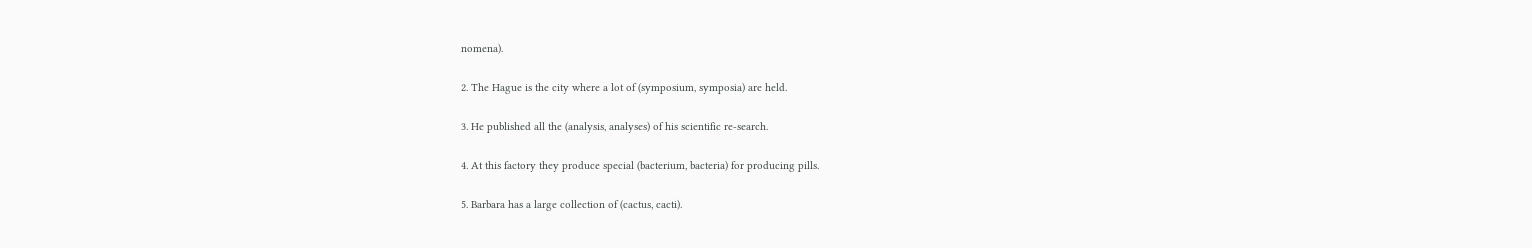nomena).

2. The Hague is the city where a lot of (symposium, symposia) are held.

3. He published all the (analysis, analyses) of his scientific re-search.

4. At this factory they produce special (bacterium, bacteria) for producing pills.

5. Barbara has a large collection of (cactus, cacti).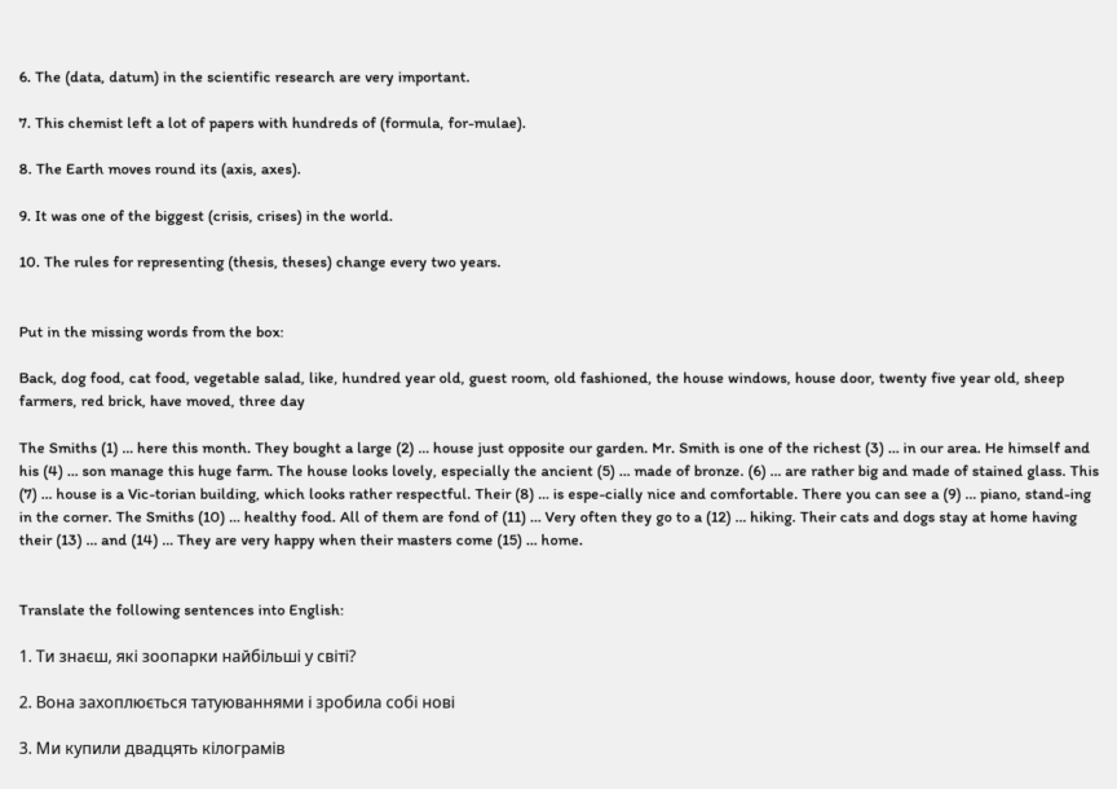6. The (data, datum) in the scientific research are very important.

7. This chemist left a lot of papers with hundreds of (formula, for-mulae).

8. The Earth moves round its (axis, axes).

9. It was one of the biggest (crisis, crises) in the world.

10. The rules for representing (thesis, theses) change every two years.


Put in the missing words from the box:

Back, dog food, cat food, vegetable salad, like, hundred year old, guest room, old fashioned, the house windows, house door, twenty five year old, sheep farmers, red brick, have moved, three day

The Smiths (1) … here this month. They bought a large (2) … house just opposite our garden. Mr. Smith is one of the richest (3) … in our area. He himself and his (4) … son manage this huge farm. The house looks lovely, especially the ancient (5) … made of bronze. (6) … are rather big and made of stained glass. This (7) … house is a Vic-torian building, which looks rather respectful. Their (8) … is espe-cially nice and comfortable. There you can see a (9) … piano, stand-ing in the corner. The Smiths (10) … healthy food. All of them are fond of (11) … Very often they go to a (12) … hiking. Their cats and dogs stay at home having their (13) … and (14) … They are very happy when their masters come (15) … home.


Translate the following sentences into English:

1. Ти знаєш, які зоопарки найбільші у світі?

2. Вона захоплюється татуюваннями і зробила собі нові

3. Ми купили двадцять кілограмів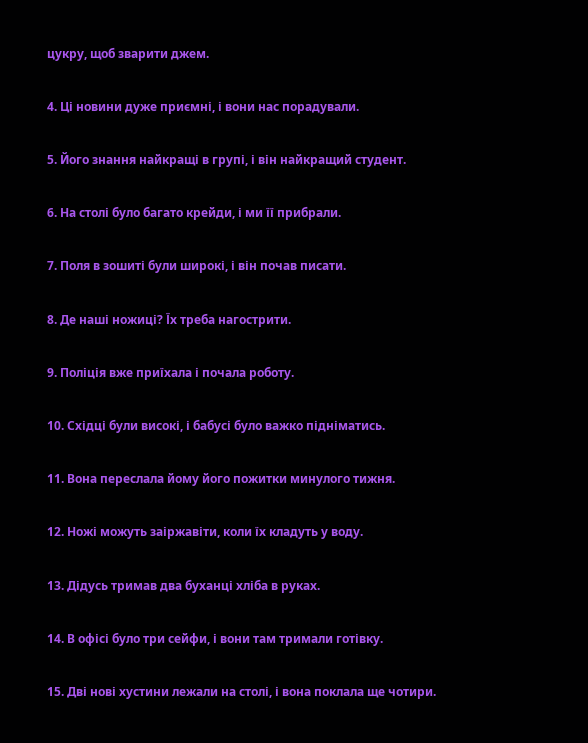цукру, щоб зварити джем.

4. Ці новини дуже приємні, і вони нас порадували.

5. Його знання найкращі в групі, і він найкращий студент.

6. На столі було багато крейди, і ми її прибрали.

7. Поля в зошиті були широкі, і він почав писати.

8. Де наші ножиці? Їх треба нагострити.

9. Поліція вже приїхала і почала роботу.

10. Східці були високі, і бабусі було важко підніматись.

11. Вона переслала йому його пожитки минулого тижня.

12. Ножі можуть заіржавіти, коли їх кладуть у воду.

13. Дідусь тримав два буханці хліба в руках.

14. В офісі було три сейфи, і вони там тримали готівку.

15. Дві нові хустини лежали на столі, і вона поклала ще чотири.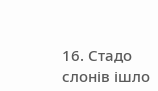16. Стадо слонів ішло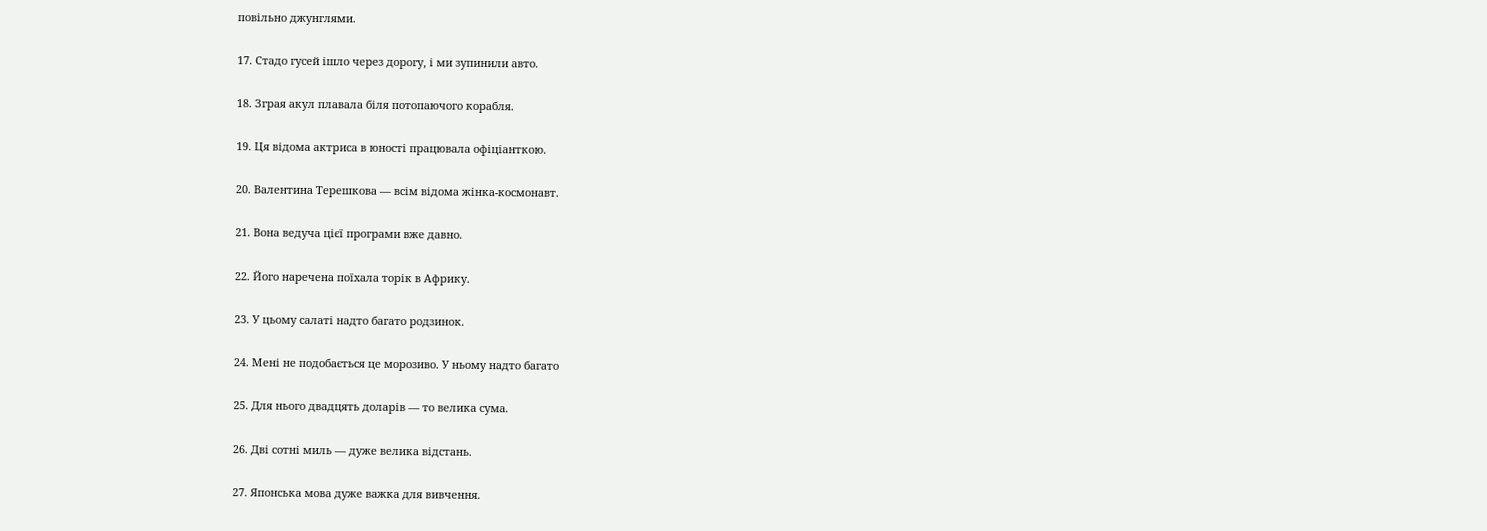повільно джунглями.

17. Стадо гусей ішло через дорогу, і ми зупинили авто.

18. Зграя акул плавала біля потопаючого корабля.

19. Ця відома актриса в юності працювала офіціанткою.

20. Валентина Терешкова — всім відома жінка-космонавт.

21. Вона ведуча цієї програми вже давно.

22. Його наречена поїхала торік в Африку.

23. У цьому салаті надто багато родзинок.

24. Мені не подобається це морозиво. У ньому надто багато

25. Для нього двадцять доларів — то велика сума.

26. Дві сотні миль — дуже велика відстань.

27. Японська мова дуже важка для вивчення.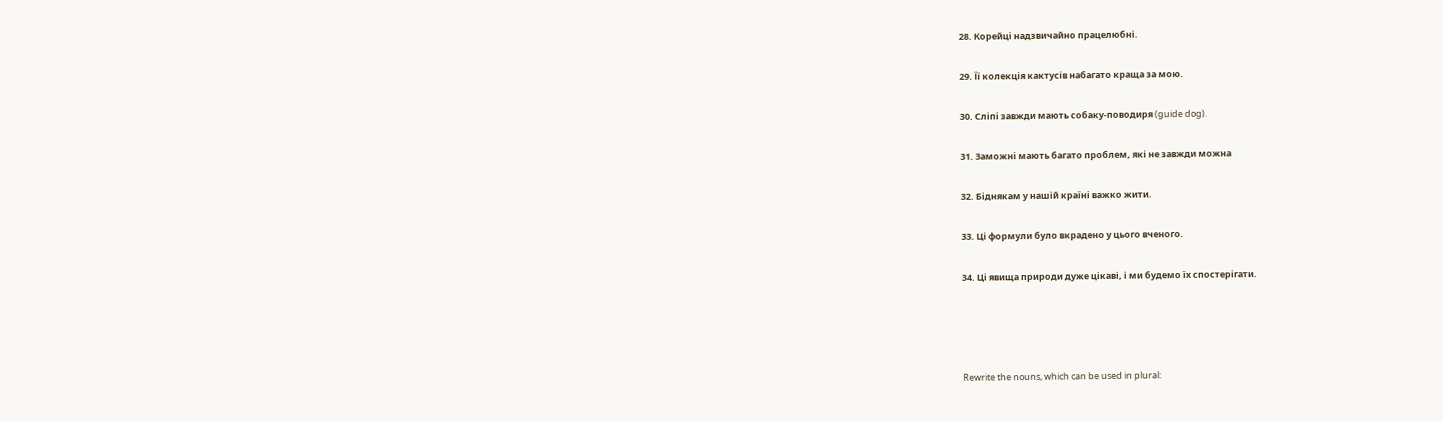28. Корейці надзвичайно працелюбні.

29. Її колекція кактусів набагато краща за мою.

30. Сліпі завжди мають собаку-поводиря (guide dog).

31. Заможні мають багато проблем, які не завжди можна

32. Біднякам у нашій країні важко жити.

33. Ці формули було вкрадено у цього вченого.

34. Ці явища природи дуже цікаві, і ми будемо їх спостерігати.




Rewrite the nouns, which can be used in plural: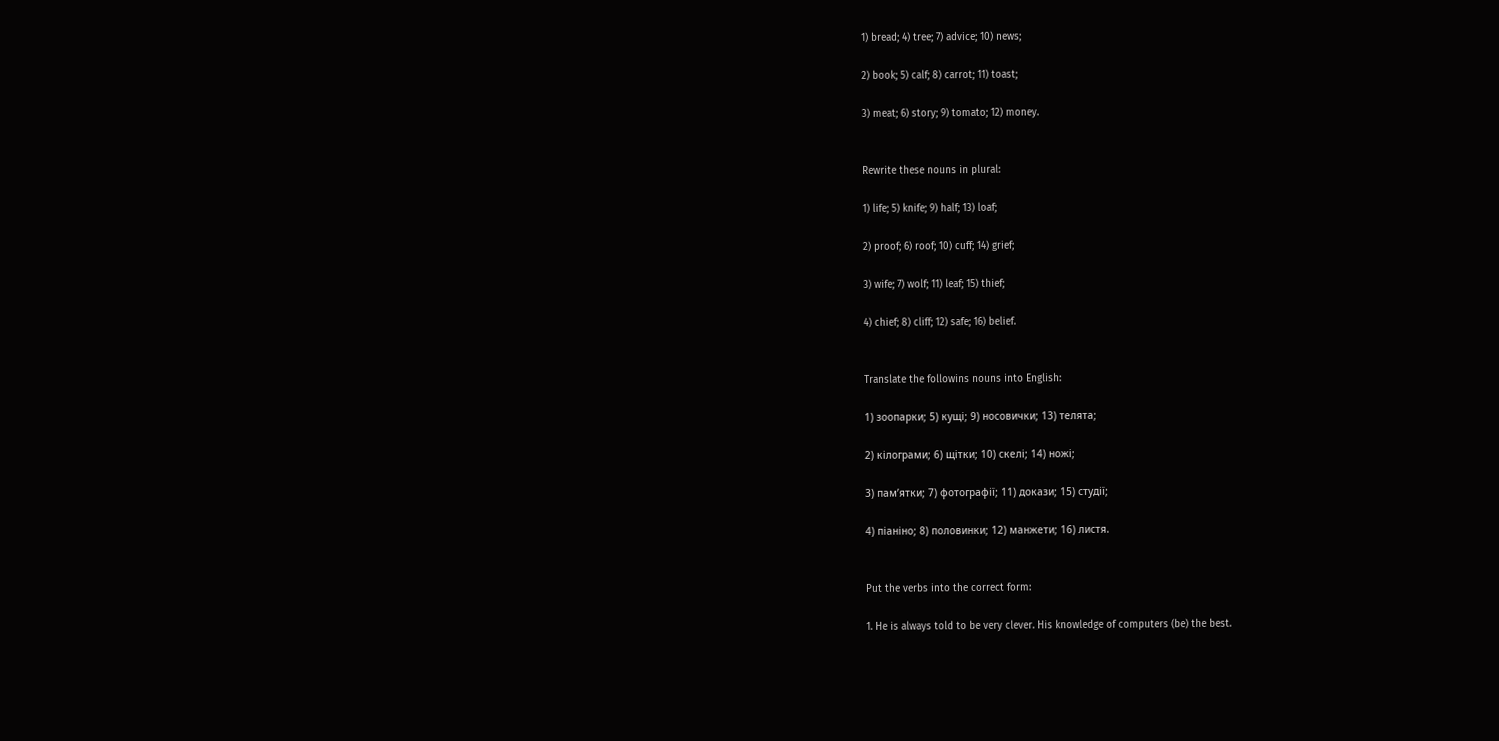1) bread; 4) tree; 7) advice; 10) news;

2) book; 5) calf; 8) carrot; 11) toast;

3) meat; 6) story; 9) tomato; 12) money.


Rewrite these nouns in plural:

1) life; 5) knife; 9) half; 13) loaf;

2) proof; 6) roof; 10) cuff; 14) grief;

3) wife; 7) wolf; 11) leaf; 15) thief;

4) chief; 8) cliff; 12) safe; 16) belief.


Translate the followins nouns into English:

1) зоопарки; 5) кущі; 9) носовички; 13) телята;

2) кілограми; 6) щітки; 10) скелі; 14) ножі;

3) пам’ятки; 7) фотографії; 11) докази; 15) студії;

4) піаніно; 8) половинки; 12) манжети; 16) листя.


Put the verbs into the correct form:

1. He is always told to be very clever. His knowledge of computers (be) the best.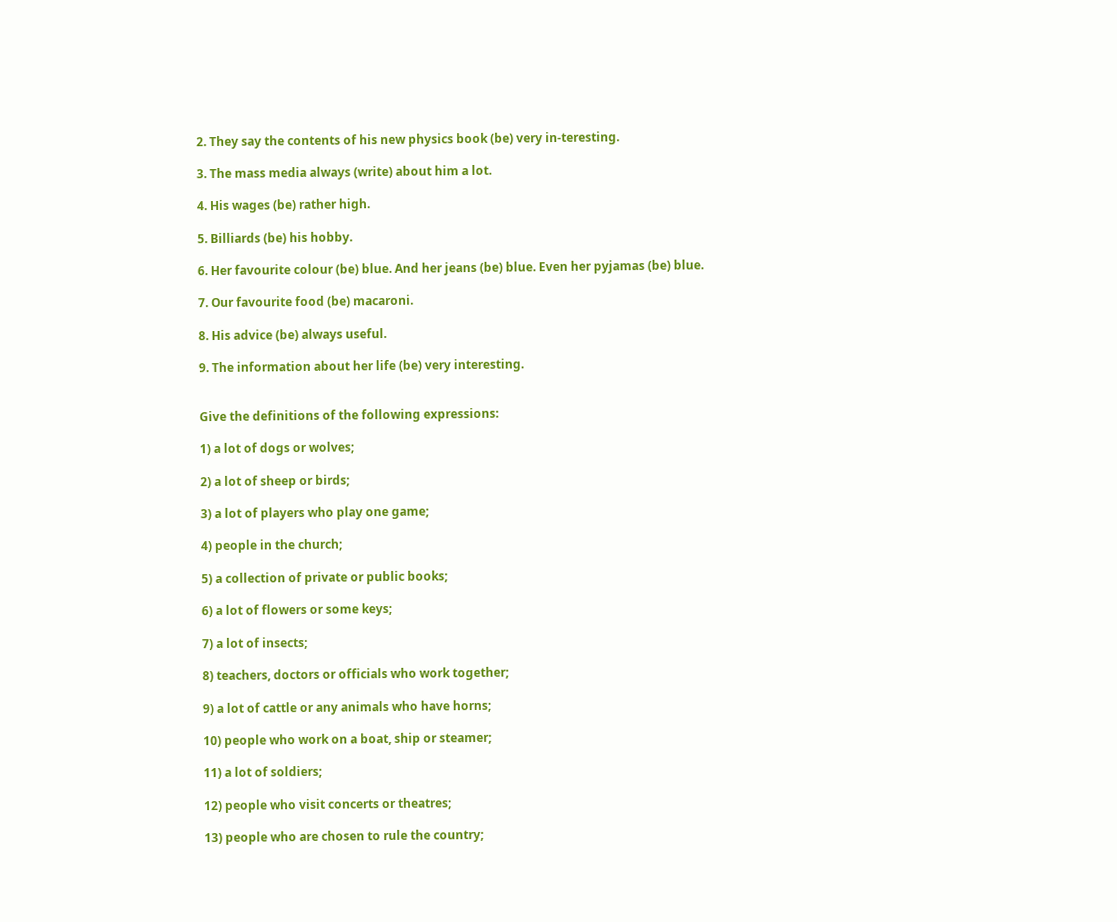2. They say the contents of his new physics book (be) very in-teresting.

3. The mass media always (write) about him a lot.

4. His wages (be) rather high.

5. Billiards (be) his hobby.

6. Her favourite colour (be) blue. And her jeans (be) blue. Even her pyjamas (be) blue.

7. Our favourite food (be) macaroni.

8. His advice (be) always useful.

9. The information about her life (be) very interesting.


Give the definitions of the following expressions:

1) a lot of dogs or wolves;

2) a lot of sheep or birds;

3) a lot of players who play one game;

4) people in the church;

5) a collection of private or public books;

6) a lot of flowers or some keys;

7) a lot of insects;

8) teachers, doctors or officials who work together;

9) a lot of cattle or any animals who have horns;

10) people who work on a boat, ship or steamer;

11) a lot of soldiers;

12) people who visit concerts or theatres;

13) people who are chosen to rule the country;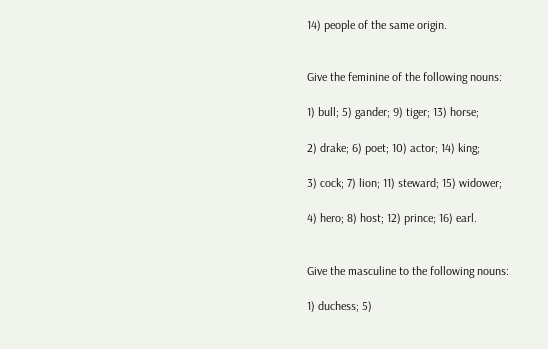14) people of the same origin.


Give the feminine of the following nouns:

1) bull; 5) gander; 9) tiger; 13) horse;

2) drake; 6) poet; 10) actor; 14) king;

3) cock; 7) lion; 11) steward; 15) widower;

4) hero; 8) host; 12) prince; 16) earl.


Give the masculine to the following nouns:

1) duchess; 5)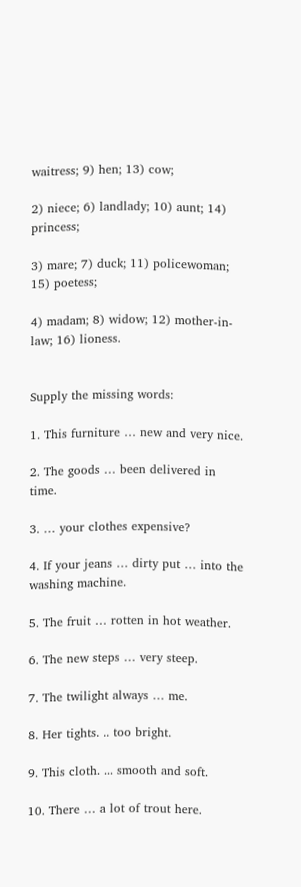waitress; 9) hen; 13) cow;

2) niece; 6) landlady; 10) aunt; 14) princess;

3) mare; 7) duck; 11) policewoman; 15) poetess;

4) madam; 8) widow; 12) mother-in-law; 16) lioness.


Supply the missing words:

1. This furniture … new and very nice.

2. The goods … been delivered in time.

3. … your clothes expensive?

4. If your jeans … dirty put … into the washing machine.

5. The fruit … rotten in hot weather.

6. The new steps … very steep.

7. The twilight always … me.

8. Her tights. .. too bright.

9. This cloth. ... smooth and soft.

10. There … a lot of trout here.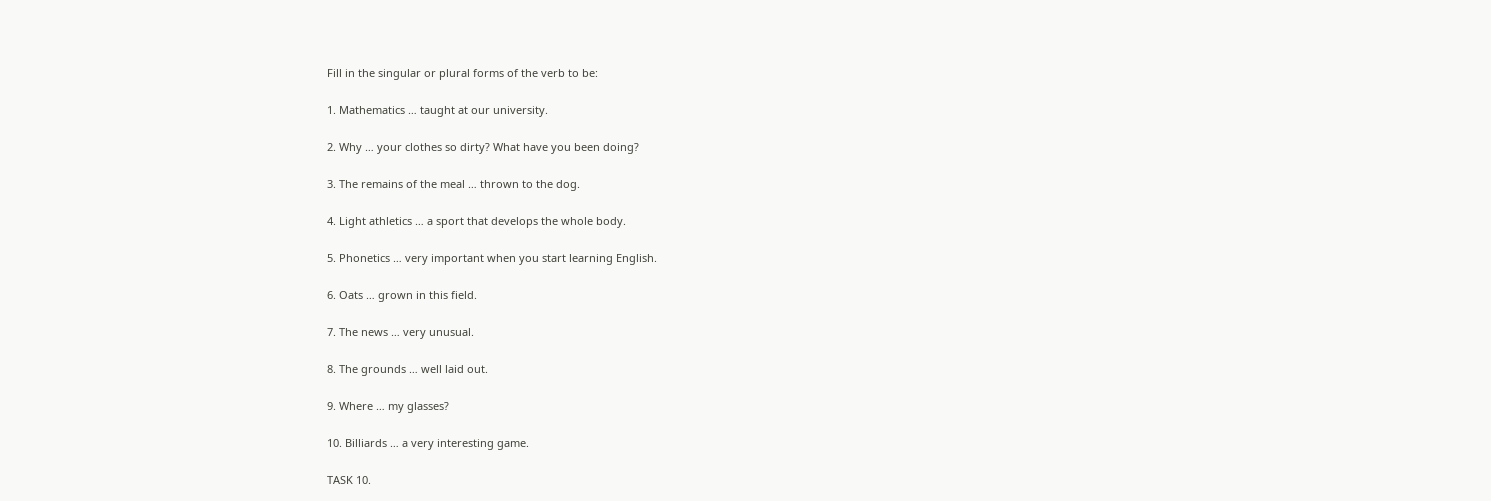Fill in the singular or plural forms of the verb to be:

1. Mathematics … taught at our university.

2. Why … your clothes so dirty? What have you been doing?

3. The remains of the meal … thrown to the dog.

4. Light athletics … a sport that develops the whole body.

5. Phonetics … very important when you start learning English.

6. Oats … grown in this field.

7. The news … very unusual.

8. The grounds … well laid out.

9. Where … my glasses?

10. Billiards … a very interesting game.

TASK 10.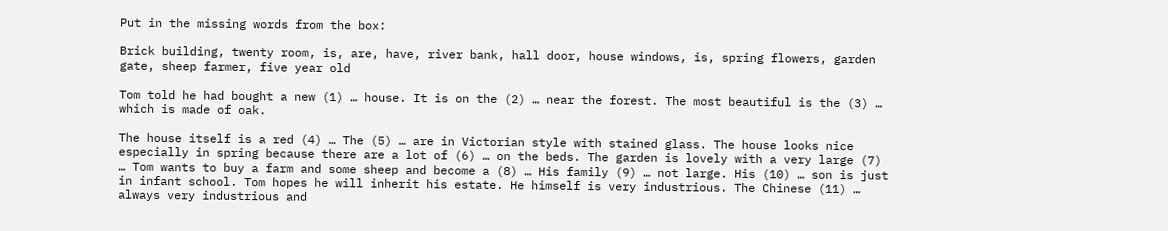Put in the missing words from the box:

Brick building, twenty room, is, are, have, river bank, hall door, house windows, is, spring flowers, garden gate, sheep farmer, five year old

Tom told he had bought a new (1) … house. It is on the (2) … near the forest. The most beautiful is the (3) … which is made of oak.

The house itself is a red (4) … The (5) … are in Victorian style with stained glass. The house looks nice especially in spring because there are a lot of (6) … on the beds. The garden is lovely with a very large (7) … Tom wants to buy a farm and some sheep and become a (8) … His family (9) … not large. His (10) … son is just in infant school. Tom hopes he will inherit his estate. He himself is very industrious. The Chinese (11) … always very industrious and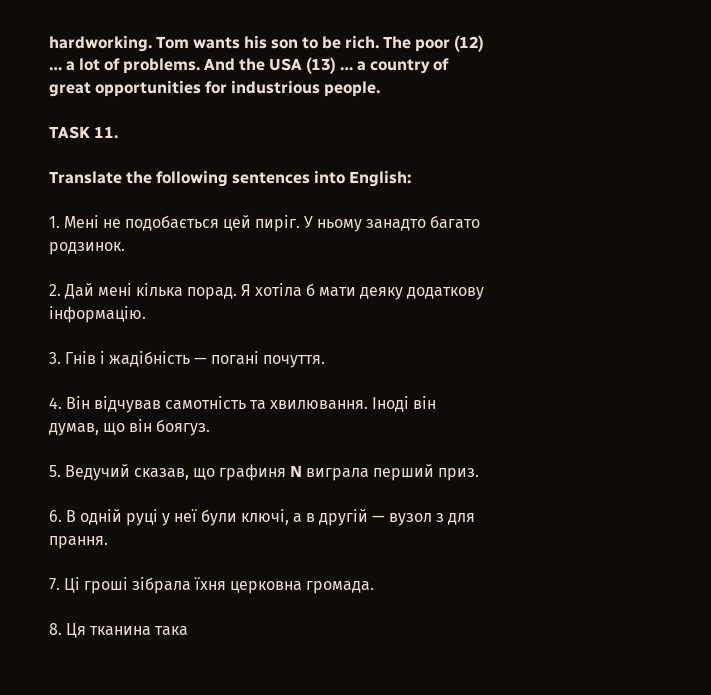hardworking. Tom wants his son to be rich. The poor (12) … a lot of problems. And the USA (13) … a country of great opportunities for industrious people.

TASK 11.

Translate the following sentences into English:

1. Мені не подобається цей пиріг. У ньому занадто багато родзинок.

2. Дай мені кілька порад. Я хотіла б мати деяку додаткову інформацію.

3. Гнів і жадібність — погані почуття.

4. Він відчував самотність та хвилювання. Іноді він думав, що він боягуз.

5. Ведучий сказав, що графиня N виграла перший приз.

6. В одній руці у неї були ключі, а в другій — вузол з для прання.

7. Ці гроші зібрала їхня церковна громада.

8. Ця тканина така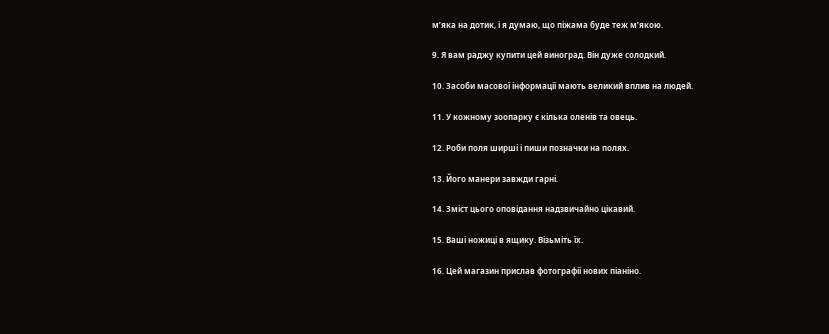м’яка на дотик, і я думаю, що піжама буде теж м’якою.

9. Я вам раджу купити цей виноград. Він дуже солодкий.

10. Засоби масової інформації мають великий вплив на людей.

11. У кожному зоопарку є кілька оленів та овець.

12. Роби поля ширші і пиши позначки на полях.

13. Його манери завжди гарні.

14. Зміст цього оповідання надзвичайно цікавий.

15. Ваші ножиці в ящику. Візьміть їх.

16. Цей магазин прислав фотографії нових піаніно.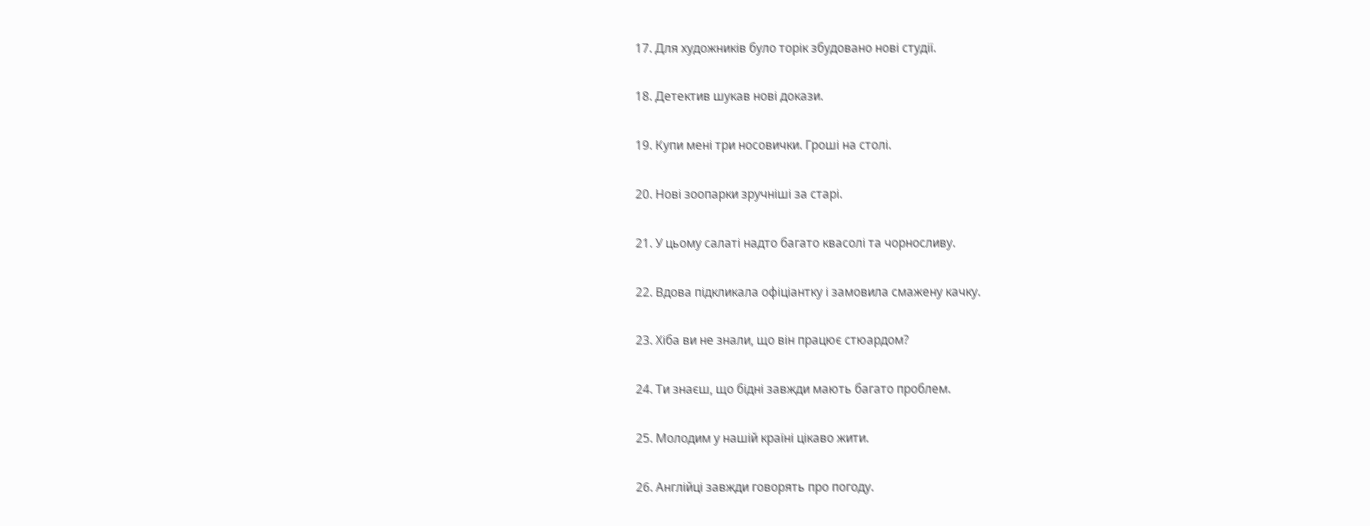17. Для художників було торік збудовано нові студії.

18. Детектив шукав нові докази.

19. Купи мені три носовички. Гроші на столі.

20. Нові зоопарки зручніші за старі.

21. У цьому салаті надто багато квасолі та чорносливу.

22. Вдова підкликала офіціантку і замовила смажену качку.

23. Хіба ви не знали, що він працює стюардом?

24. Ти знаєш, що бідні завжди мають багато проблем.

25. Молодим у нашій країні цікаво жити.

26. Англійці завжди говорять про погоду.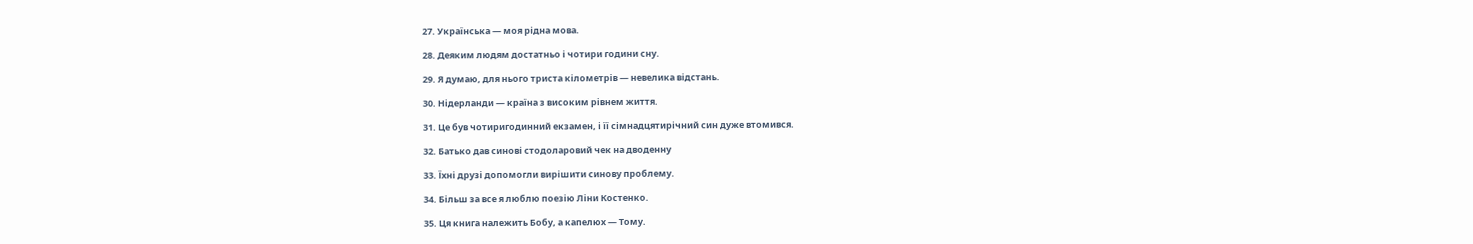27. Українська — моя рідна мова.

28. Деяким людям достатньо і чотири години сну.

29. Я думаю, для нього триста кілометрів — невелика відстань.

30. Нідерланди — країна з високим рівнем життя.

31. Це був чотиригодинний екзамен, і її сімнадцятирічний син дуже втомився.

32. Батько дав синові стодоларовий чек на дводенну

33. Їхні друзі допомогли вирішити синову проблему.

34. Більш за все я люблю поезію Ліни Костенко.

35. Ця книга належить Бобу, а капелюх — Тому.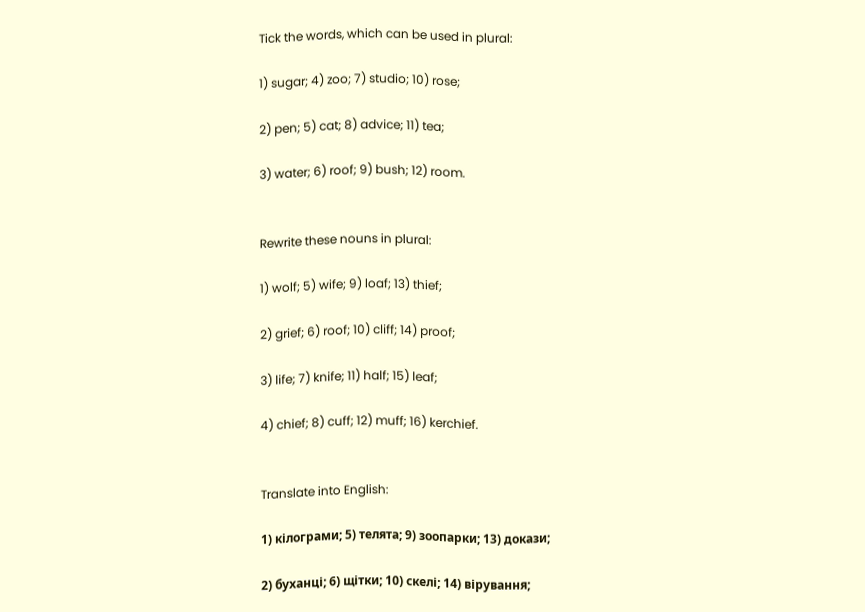Tick the words, which can be used in plural:

1) sugar; 4) zoo; 7) studio; 10) rose;

2) pen; 5) cat; 8) advice; 11) tea;

3) water; 6) roof; 9) bush; 12) room.


Rewrite these nouns in plural:

1) wolf; 5) wife; 9) loaf; 13) thief;

2) grief; 6) roof; 10) cliff; 14) proof;

3) life; 7) knife; 11) half; 15) leaf;

4) chief; 8) cuff; 12) muff; 16) kerchief.


Translate into English:

1) кілограми; 5) телята; 9) зоопарки; 13) докази;

2) буханці; 6) щітки; 10) скелі; 14) вірування;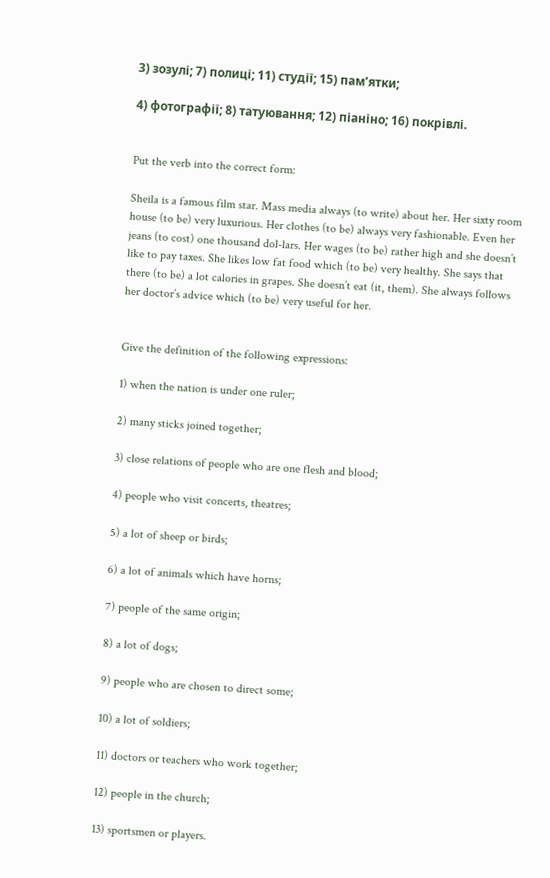3) зозулі; 7) полиці; 11) студії; 15) пам’ятки;

4) фотографії; 8) татуювання; 12) піаніно; 16) покрівлі.


Put the verb into the correct form:

Sheila is a famous film star. Mass media always (to write) about her. Her sixty room house (to be) very luxurious. Her clothes (to be) always very fashionable. Even her jeans (to cost) one thousand dol-lars. Her wages (to be) rather high and she doesn’t like to pay taxes. She likes low fat food which (to be) very healthy. She says that there (to be) a lot calories in grapes. She doesn’t eat (it, them). She always follows her doctor’s advice which (to be) very useful for her.


Give the definition of the following expressions:

1) when the nation is under one ruler;

2) many sticks joined together;

3) close relations of people who are one flesh and blood;

4) people who visit concerts, theatres;

5) a lot of sheep or birds;

6) a lot of animals which have horns;

7) people of the same origin;

8) a lot of dogs;

9) people who are chosen to direct some;

10) a lot of soldiers;

11) doctors or teachers who work together;

12) people in the church;

13) sportsmen or players.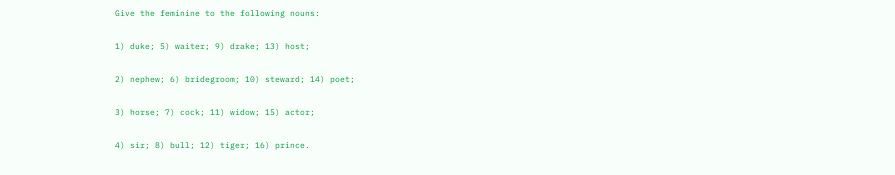Give the feminine to the following nouns:

1) duke; 5) waiter; 9) drake; 13) host;

2) nephew; 6) bridegroom; 10) steward; 14) poet;

3) horse; 7) cock; 11) widow; 15) actor;

4) sir; 8) bull; 12) tiger; 16) prince.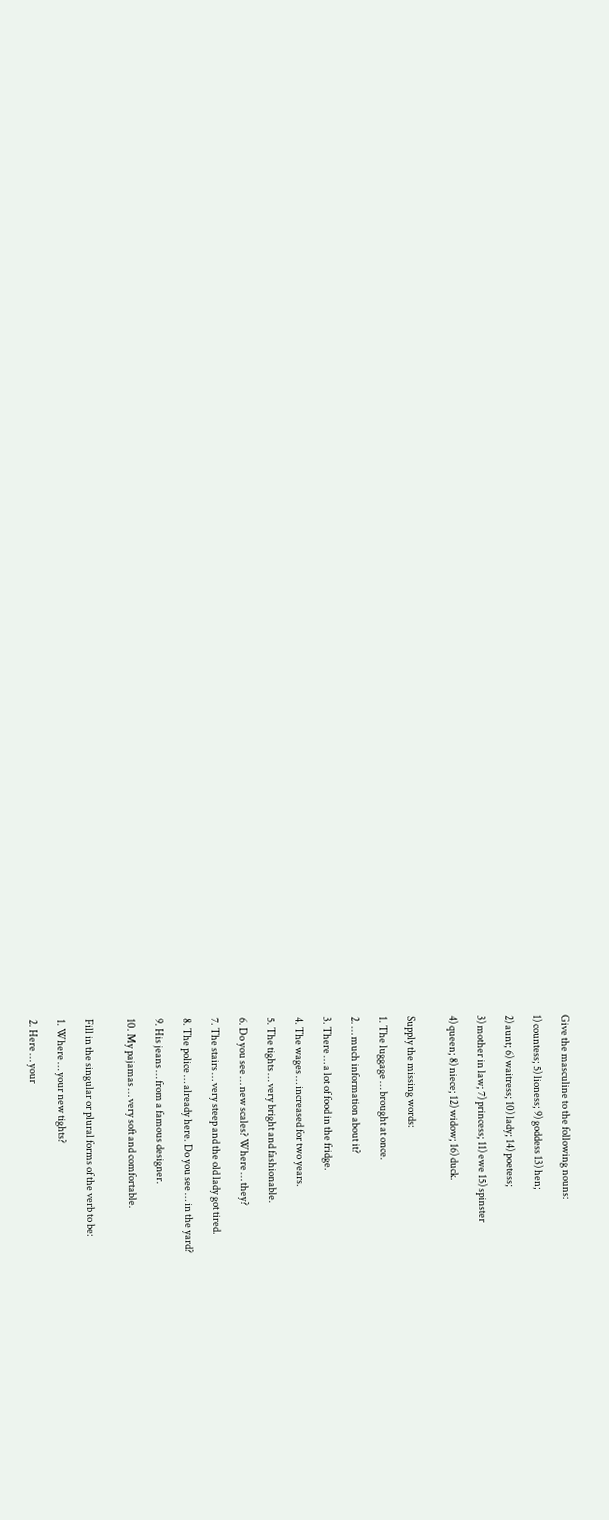Give the masculine to the following nouns:

1) countess; 5) lioness; 9) goddess 13) hen;

2) aunt; 6) waitress; 10) lady; 14) poetess;

3) mother in law; 7) princess; 11) ewe 15) spinster

4) queen; 8) niece; 12) widow; 16) duck.


Supply the missing words:

1. The luggage … brought at once.

2. … much information about it?

3. There … a lot of food in the fridge.

4. The wages … increased for two years.

5. The tights … very bright and fashionable.

6. Do you see … new scales? Where … they?

7. The stairs … very steep and the old lady got tired.

8. The police … already here. Do you see … in the yard?

9. His jeans … from a famous designer.

10. My pajamas … very soft and comfortable.


Fill in the singular or plural forms of the verb to be:

1. Where … your new tights?

2. Here … your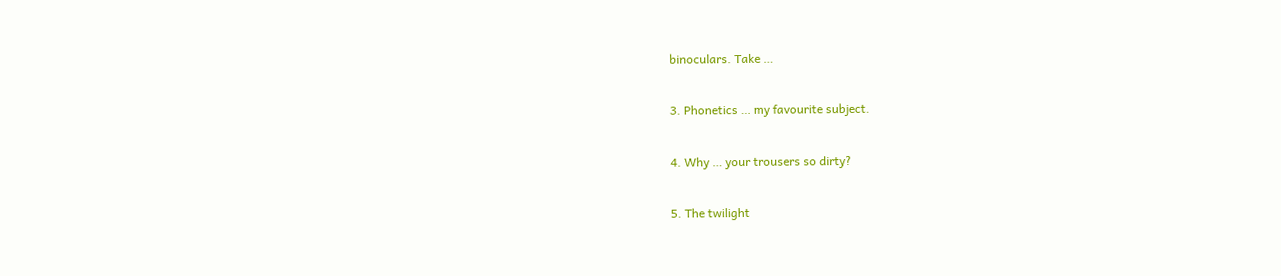binoculars. Take …

3. Phonetics … my favourite subject.

4. Why … your trousers so dirty?

5. The twilight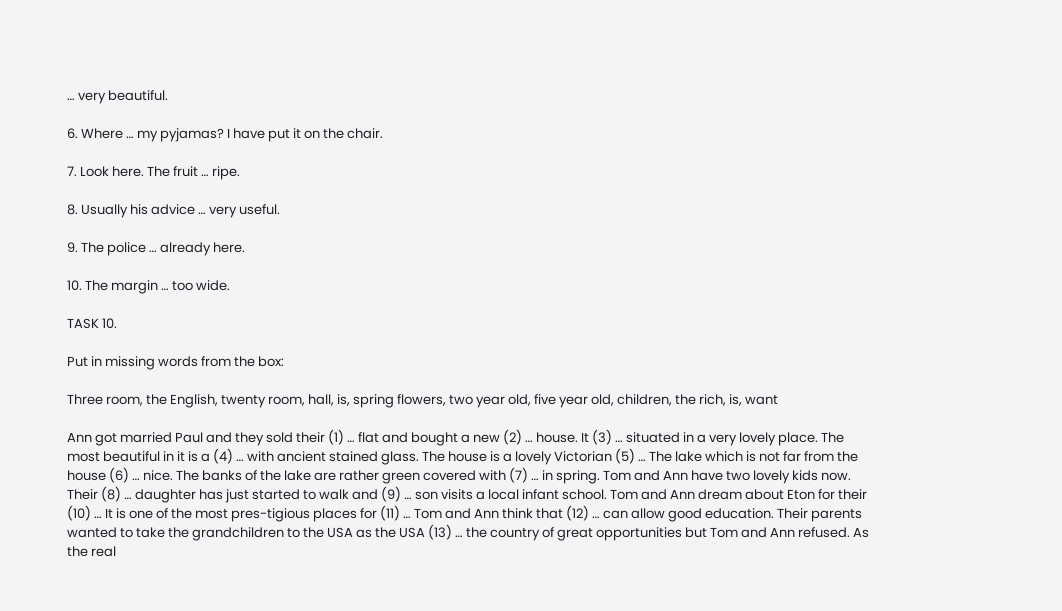… very beautiful.

6. Where … my pyjamas? I have put it on the chair.

7. Look here. The fruit … ripe.

8. Usually his advice … very useful.

9. The police … already here.

10. The margin … too wide.

TASK 10.

Put in missing words from the box:

Three room, the English, twenty room, hall, is, spring flowers, two year old, five year old, children, the rich, is, want

Ann got married Paul and they sold their (1) … flat and bought a new (2) … house. It (3) … situated in a very lovely place. The most beautiful in it is a (4) … with ancient stained glass. The house is a lovely Victorian (5) … The lake which is not far from the house (6) … nice. The banks of the lake are rather green covered with (7) … in spring. Tom and Ann have two lovely kids now. Their (8) … daughter has just started to walk and (9) … son visits a local infant school. Tom and Ann dream about Eton for their (10) … It is one of the most pres-tigious places for (11) … Tom and Ann think that (12) … can allow good education. Their parents wanted to take the grandchildren to the USA as the USA (13) … the country of great opportunities but Tom and Ann refused. As the real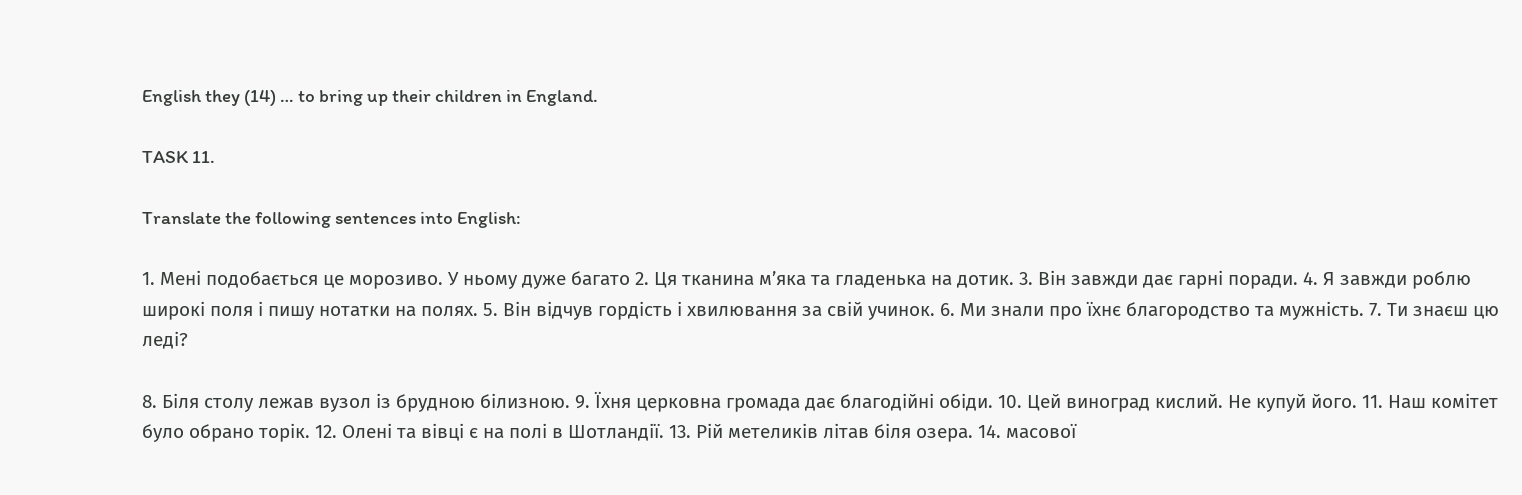English they (14) … to bring up their children in England.

TASK 11.

Translate the following sentences into English:

1. Мені подобається це морозиво. У ньому дуже багато 2. Ця тканина м’яка та гладенька на дотик. 3. Він завжди дає гарні поради. 4. Я завжди роблю широкі поля і пишу нотатки на полях. 5. Він відчув гордість і хвилювання за свій учинок. 6. Ми знали про їхнє благородство та мужність. 7. Ти знаєш цю леді?

8. Біля столу лежав вузол із брудною білизною. 9. Їхня церковна громада дає благодійні обіди. 10. Цей виноград кислий. Не купуй його. 11. Наш комітет було обрано торік. 12. Олені та вівці є на полі в Шотландії. 13. Рій метеликів літав біля озера. 14. масової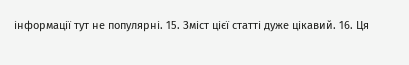інформації тут не популярні. 15. Зміст цієї статті дуже цікавий. 16. Ця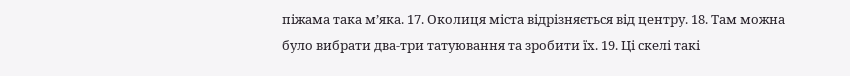піжама така м’яка. 17. Околиця міста відрізняється від центру. 18. Там можна було вибрати два-три татуювання та зробити їх. 19. Ці скелі такі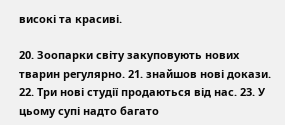високі та красиві.

20. Зоопарки світу закуповують нових тварин регулярно. 21. знайшов нові докази. 22. Три нові студії продаються від нас. 23. У цьому супі надто багато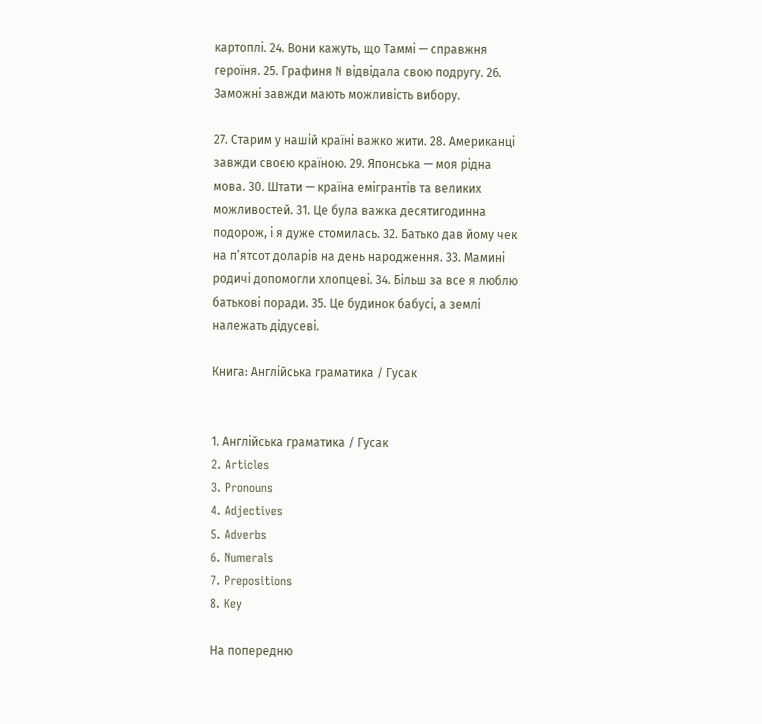картоплі. 24. Вони кажуть, що Таммі — справжня героїня. 25. Графиня N відвідала свою подругу. 26. Заможні завжди мають можливість вибору.

27. Старим у нашій країні важко жити. 28. Американці завжди своєю країною. 29. Японська — моя рідна мова. 30. Штати — країна емігрантів та великих можливостей. 31. Це була важка десятигодинна подорож, і я дуже стомилась. 32. Батько дав йому чек на п’ятсот доларів на день народження. 33. Мамині родичі допомогли хлопцеві. 34. Більш за все я люблю батькові поради. 35. Це будинок бабусі, а землі належать дідусеві.

Книга: Англійська граматика / Гусак


1. Англійська граматика / Гусак
2. Articles
3. Pronouns
4. Adjectives
5. Adverbs
6. Numerals
7. Prepositions
8. Key

На попередню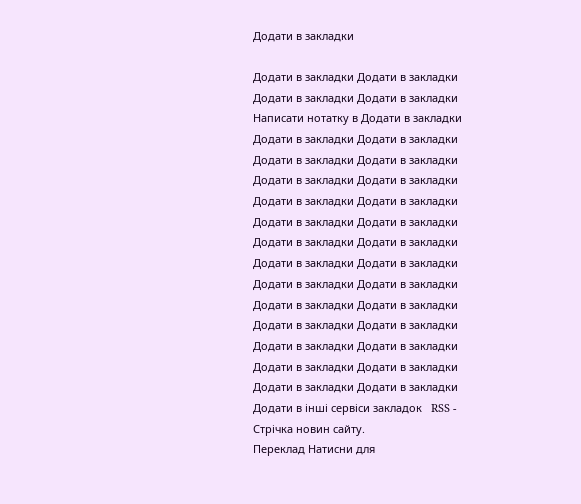Додати в закладки

Додати в закладки Додати в закладки Додати в закладки Додати в закладки Написати нотатку в Додати в закладки Додати в закладки Додати в закладки Додати в закладки Додати в закладки Додати в закладки Додати в закладки Додати в закладки Додати в закладки Додати в закладки Додати в закладки
Додати в закладки Додати в закладки Додати в закладки Додати в закладки Додати в закладки Додати в закладки Додати в закладки Додати в закладки Додати в закладки Додати в закладки Додати в закладки Додати в закладки Додати в закладки Додати в закладки Додати в закладки Додати в закладки
Додати в інші сервіси закладок   RSS - Стрічка новин сайту.
Переклад Натисни для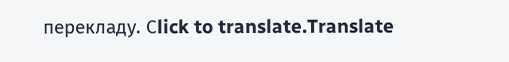перекладу. Сlick to translate.Translate